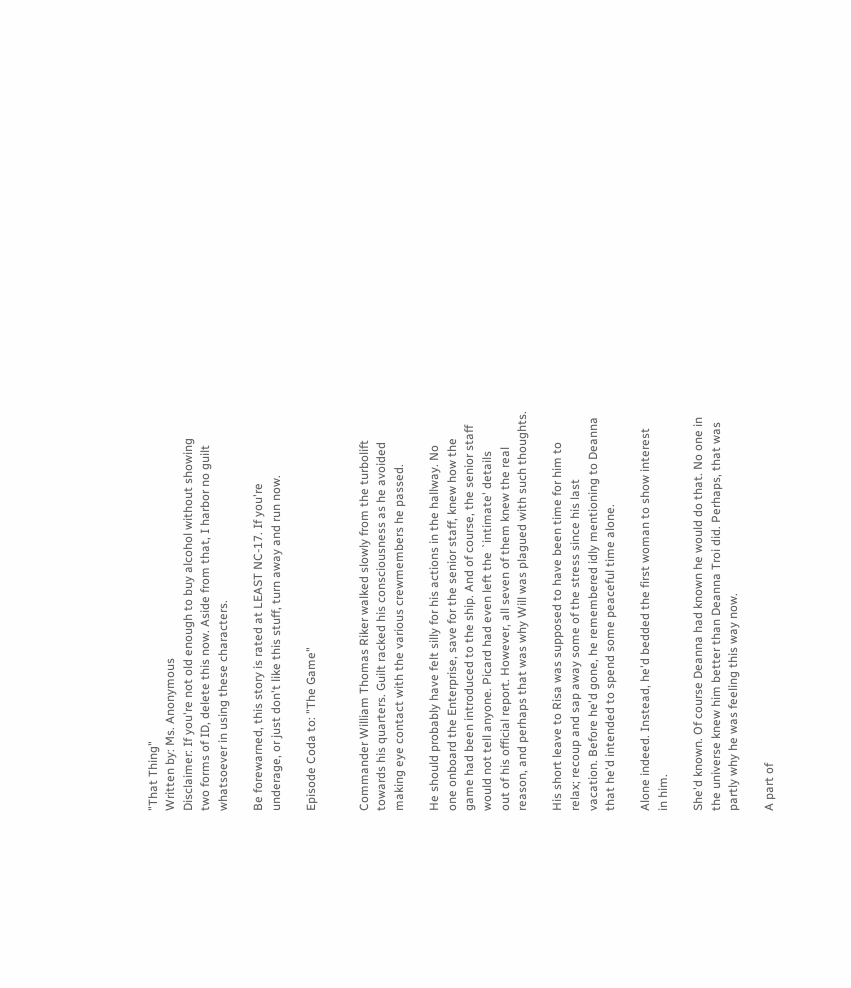"That Thing"
Written by: Ms. Anonymous
Disclaimer: If you're not old enough to buy alcohol without showing
two forms of ID, delete this now. Aside from that, I harbor no guilt
whatsoever in using these characters.

Be forewarned, this story is rated at LEAST NC-17. If you're
underage, or just don't like this stuff, turn away and run now.

Episode Coda to: "The Game"


Commander William Thomas Riker walked slowly from the turbolift
towards his quarters. Guilt racked his consciousness as he avoided
making eye contact with the various crewmembers he passed.

He should probably have felt silly for his actions in the hallway. No
one onboard the Enterprise, save for the senior staff, knew how the
game had been introduced to the ship. And of course, the senior staff
would not tell anyone. Picard had even left the `intimate' details
out of his official report. However, all seven of them knew the real
reason, and perhaps that was why Will was plagued with such thoughts.

His short leave to Risa was supposed to have been time for him to
relax; recoup and sap away some of the stress since his last
vacation. Before he'd gone, he remembered idly mentioning to Deanna
that he'd intended to spend some peaceful time alone.

Alone indeed. Instead, he'd bedded the first woman to show interest
in him.

She'd known. Of course Deanna had known he would do that. No one in
the universe knew him better than Deanna Troi did. Perhaps, that was
partly why he was feeling this way now.

A part of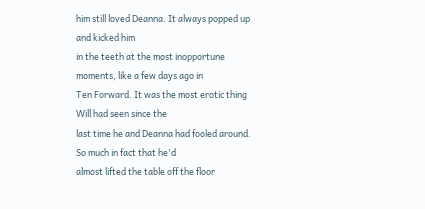him still loved Deanna. It always popped up and kicked him
in the teeth at the most inopportune moments, like a few days ago in
Ten Forward. It was the most erotic thing Will had seen since the
last time he and Deanna had fooled around. So much in fact that he'd
almost lifted the table off the floor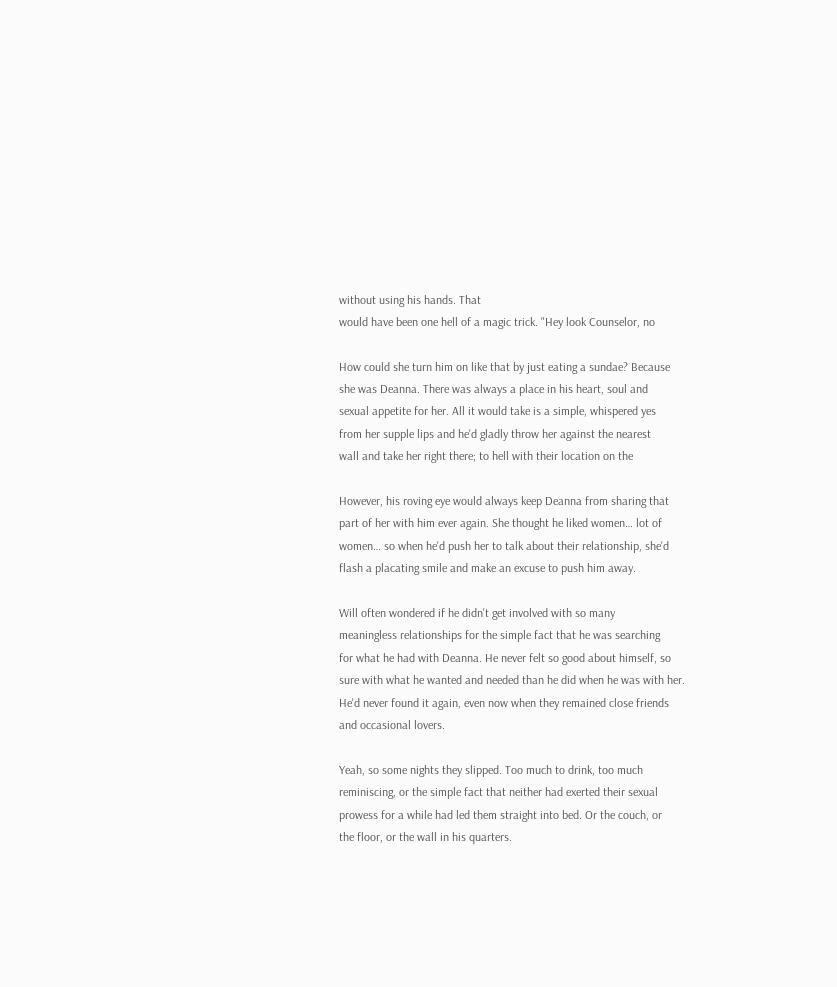without using his hands. That
would have been one hell of a magic trick. "Hey look Counselor, no

How could she turn him on like that by just eating a sundae? Because
she was Deanna. There was always a place in his heart, soul and
sexual appetite for her. All it would take is a simple, whispered yes
from her supple lips and he'd gladly throw her against the nearest
wall and take her right there; to hell with their location on the

However, his roving eye would always keep Deanna from sharing that
part of her with him ever again. She thought he liked women… lot of
women… so when he'd push her to talk about their relationship, she'd
flash a placating smile and make an excuse to push him away.

Will often wondered if he didn't get involved with so many
meaningless relationships for the simple fact that he was searching
for what he had with Deanna. He never felt so good about himself, so
sure with what he wanted and needed than he did when he was with her.
He'd never found it again, even now when they remained close friends
and occasional lovers.

Yeah, so some nights they slipped. Too much to drink, too much
reminiscing, or the simple fact that neither had exerted their sexual
prowess for a while had led them straight into bed. Or the couch, or
the floor, or the wall in his quarters.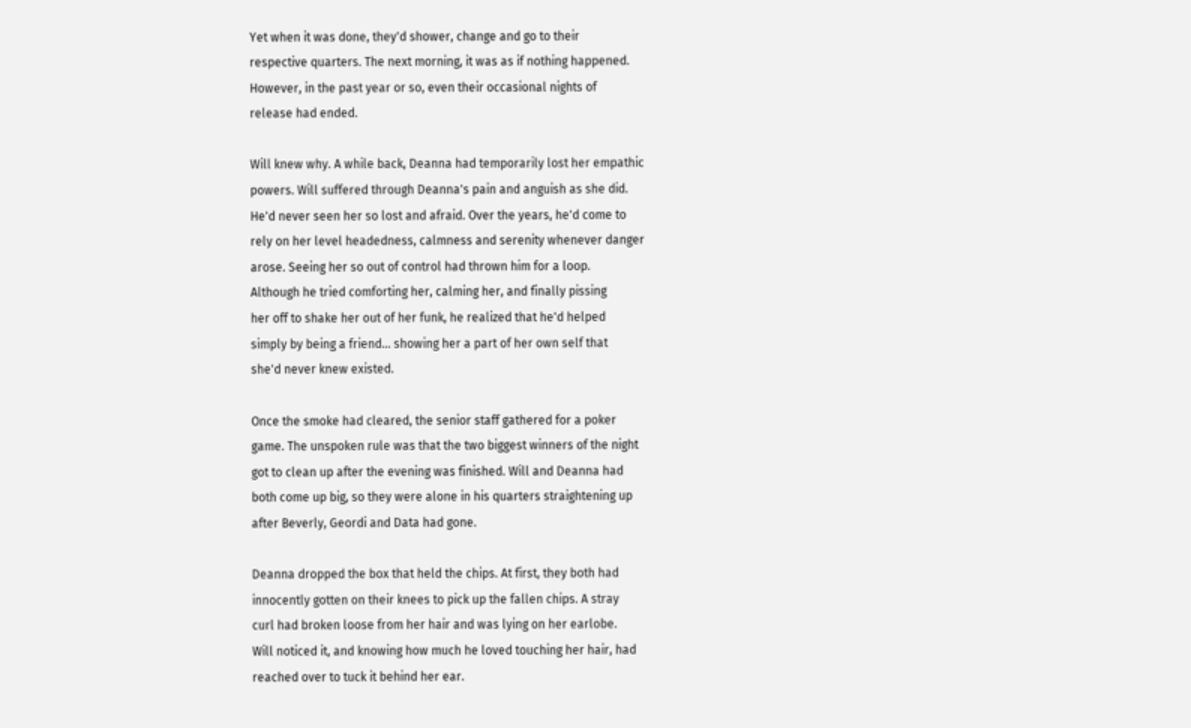Yet when it was done, they'd shower, change and go to their
respective quarters. The next morning, it was as if nothing happened.
However, in the past year or so, even their occasional nights of
release had ended.

Will knew why. A while back, Deanna had temporarily lost her empathic
powers. Will suffered through Deanna's pain and anguish as she did.
He'd never seen her so lost and afraid. Over the years, he'd come to
rely on her level headedness, calmness and serenity whenever danger
arose. Seeing her so out of control had thrown him for a loop.
Although he tried comforting her, calming her, and finally pissing
her off to shake her out of her funk, he realized that he'd helped
simply by being a friend… showing her a part of her own self that
she'd never knew existed.

Once the smoke had cleared, the senior staff gathered for a poker
game. The unspoken rule was that the two biggest winners of the night
got to clean up after the evening was finished. Will and Deanna had
both come up big, so they were alone in his quarters straightening up
after Beverly, Geordi and Data had gone.

Deanna dropped the box that held the chips. At first, they both had
innocently gotten on their knees to pick up the fallen chips. A stray
curl had broken loose from her hair and was lying on her earlobe.
Will noticed it, and knowing how much he loved touching her hair, had
reached over to tuck it behind her ear.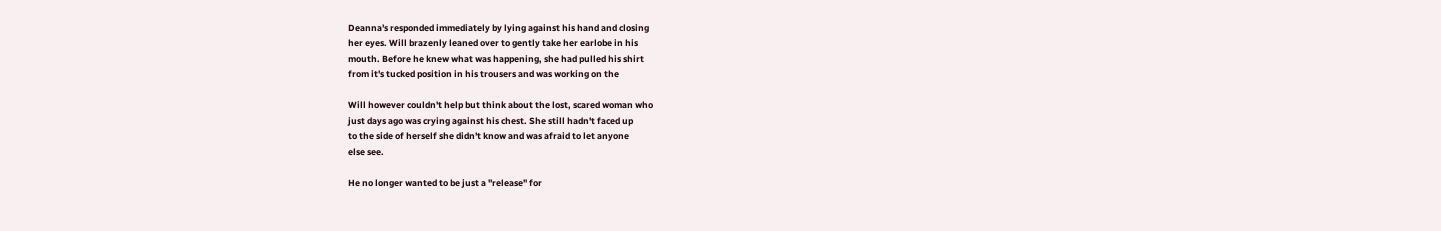Deanna's responded immediately by lying against his hand and closing
her eyes. Will brazenly leaned over to gently take her earlobe in his
mouth. Before he knew what was happening, she had pulled his shirt
from it's tucked position in his trousers and was working on the

Will however couldn't help but think about the lost, scared woman who
just days ago was crying against his chest. She still hadn't faced up
to the side of herself she didn't know and was afraid to let anyone
else see.

He no longer wanted to be just a "release" for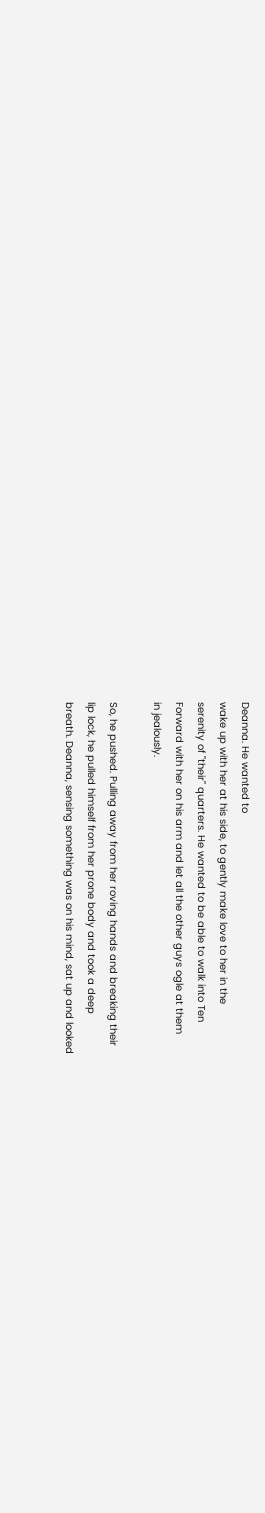Deanna. He wanted to
wake up with her at his side, to gently make love to her in the
serenity of "their" quarters. He wanted to be able to walk into Ten
Forward with her on his arm and let all the other guys ogle at them
in jealously.

So, he pushed. Pulling away from her roving hands and breaking their
lip lock, he pulled himself from her prone body and took a deep
breath. Deanna, sensing something was on his mind, sat up and looked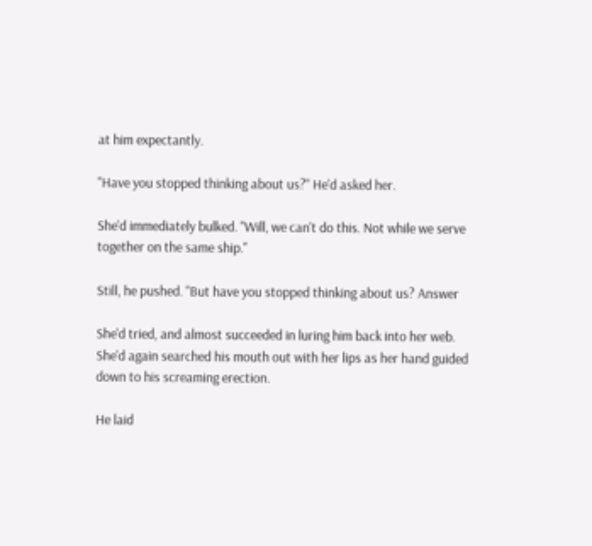at him expectantly.

"Have you stopped thinking about us?" He'd asked her.

She'd immediately bulked. "Will, we can't do this. Not while we serve
together on the same ship."

Still, he pushed. "But have you stopped thinking about us? Answer

She'd tried, and almost succeeded in luring him back into her web.
She'd again searched his mouth out with her lips as her hand guided
down to his screaming erection.

He laid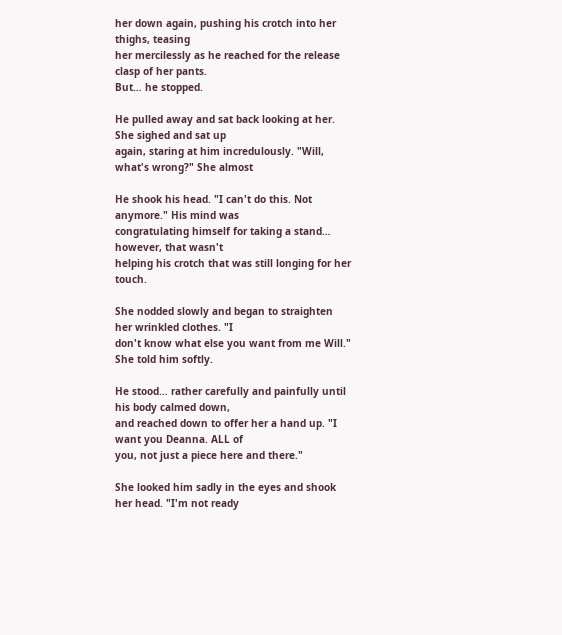her down again, pushing his crotch into her thighs, teasing
her mercilessly as he reached for the release clasp of her pants.
But… he stopped.

He pulled away and sat back looking at her. She sighed and sat up
again, staring at him incredulously. "Will, what's wrong?" She almost

He shook his head. "I can't do this. Not anymore." His mind was
congratulating himself for taking a stand… however, that wasn't
helping his crotch that was still longing for her touch.

She nodded slowly and began to straighten her wrinkled clothes. "I
don't know what else you want from me Will." She told him softly.

He stood… rather carefully and painfully until his body calmed down,
and reached down to offer her a hand up. "I want you Deanna. ALL of
you, not just a piece here and there."

She looked him sadly in the eyes and shook her head. "I'm not ready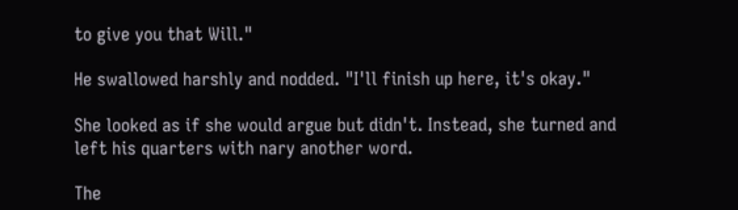to give you that Will."

He swallowed harshly and nodded. "I'll finish up here, it's okay."

She looked as if she would argue but didn't. Instead, she turned and
left his quarters with nary another word.

The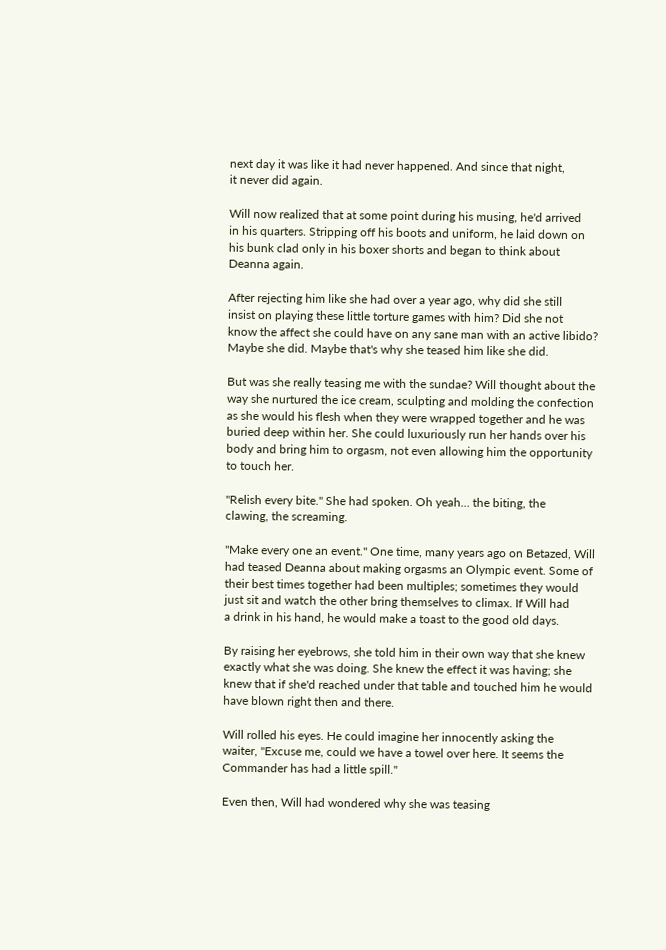next day it was like it had never happened. And since that night,
it never did again.

Will now realized that at some point during his musing, he'd arrived
in his quarters. Stripping off his boots and uniform, he laid down on
his bunk clad only in his boxer shorts and began to think about
Deanna again.

After rejecting him like she had over a year ago, why did she still
insist on playing these little torture games with him? Did she not
know the affect she could have on any sane man with an active libido?
Maybe she did. Maybe that's why she teased him like she did.

But was she really teasing me with the sundae? Will thought about the
way she nurtured the ice cream, sculpting and molding the confection
as she would his flesh when they were wrapped together and he was
buried deep within her. She could luxuriously run her hands over his
body and bring him to orgasm, not even allowing him the opportunity
to touch her.

"Relish every bite." She had spoken. Oh yeah… the biting, the
clawing, the screaming.

"Make every one an event." One time, many years ago on Betazed, Will
had teased Deanna about making orgasms an Olympic event. Some of
their best times together had been multiples; sometimes they would
just sit and watch the other bring themselves to climax. If Will had
a drink in his hand, he would make a toast to the good old days.

By raising her eyebrows, she told him in their own way that she knew
exactly what she was doing. She knew the effect it was having; she
knew that if she'd reached under that table and touched him he would
have blown right then and there.

Will rolled his eyes. He could imagine her innocently asking the
waiter, "Excuse me, could we have a towel over here. It seems the
Commander has had a little spill."

Even then, Will had wondered why she was teasing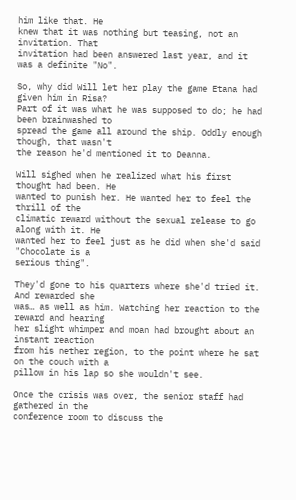him like that. He
knew that it was nothing but teasing, not an invitation. That
invitation had been answered last year, and it was a definite "No".

So, why did Will let her play the game Etana had given him in Risa?
Part of it was what he was supposed to do; he had been brainwashed to
spread the game all around the ship. Oddly enough though, that wasn't
the reason he'd mentioned it to Deanna.

Will sighed when he realized what his first thought had been. He
wanted to punish her. He wanted her to feel the thrill of the
climatic reward without the sexual release to go along with it. He
wanted her to feel just as he did when she'd said "Chocolate is a
serious thing".

They'd gone to his quarters where she'd tried it. And rewarded she
was… as well as him. Watching her reaction to the reward and hearing
her slight whimper and moan had brought about an instant reaction
from his nether region, to the point where he sat on the couch with a
pillow in his lap so she wouldn't see.

Once the crisis was over, the senior staff had gathered in the
conference room to discuss the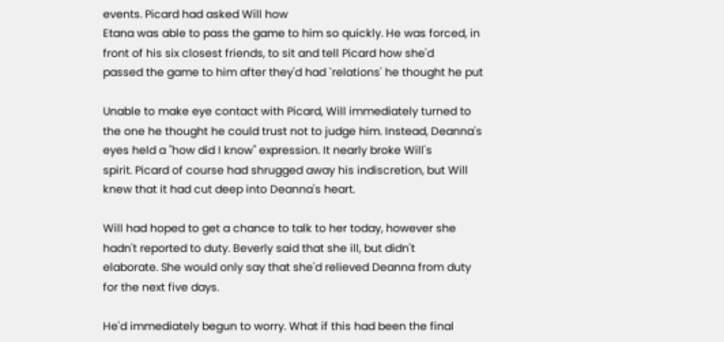events. Picard had asked Will how
Etana was able to pass the game to him so quickly. He was forced, in
front of his six closest friends, to sit and tell Picard how she'd
passed the game to him after they'd had `relations' he thought he put

Unable to make eye contact with Picard, Will immediately turned to
the one he thought he could trust not to judge him. Instead, Deanna's
eyes held a "how did I know" expression. It nearly broke Will's
spirit. Picard of course had shrugged away his indiscretion, but Will
knew that it had cut deep into Deanna's heart.

Will had hoped to get a chance to talk to her today, however she
hadn't reported to duty. Beverly said that she ill, but didn't
elaborate. She would only say that she'd relieved Deanna from duty
for the next five days.

He'd immediately begun to worry. What if this had been the final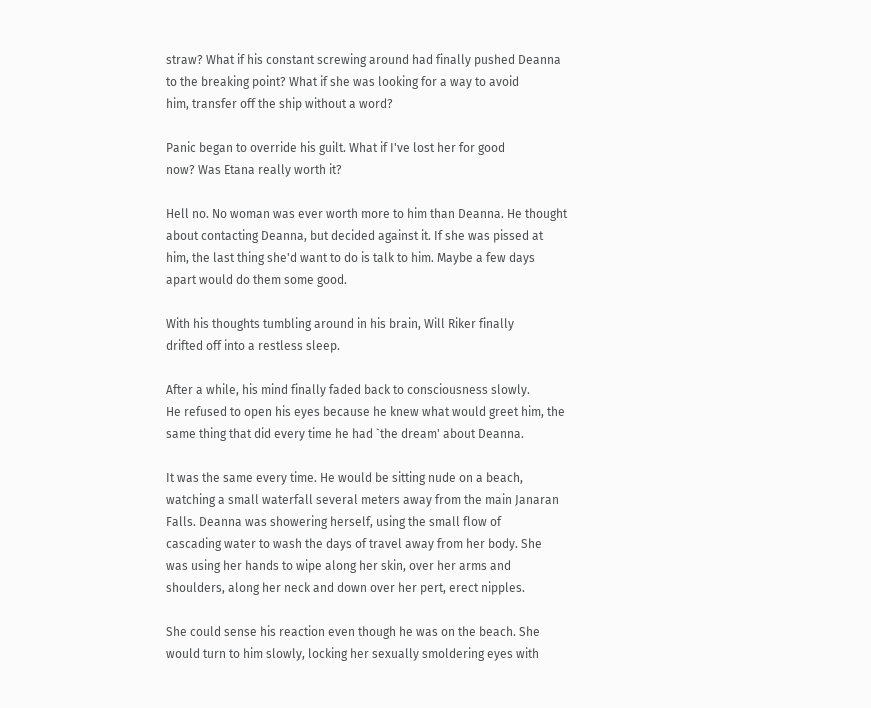straw? What if his constant screwing around had finally pushed Deanna
to the breaking point? What if she was looking for a way to avoid
him, transfer off the ship without a word?

Panic began to override his guilt. What if I've lost her for good
now? Was Etana really worth it?

Hell no. No woman was ever worth more to him than Deanna. He thought
about contacting Deanna, but decided against it. If she was pissed at
him, the last thing she'd want to do is talk to him. Maybe a few days
apart would do them some good.

With his thoughts tumbling around in his brain, Will Riker finally
drifted off into a restless sleep.

After a while, his mind finally faded back to consciousness slowly.
He refused to open his eyes because he knew what would greet him, the
same thing that did every time he had `the dream' about Deanna.

It was the same every time. He would be sitting nude on a beach,
watching a small waterfall several meters away from the main Janaran
Falls. Deanna was showering herself, using the small flow of
cascading water to wash the days of travel away from her body. She
was using her hands to wipe along her skin, over her arms and
shoulders, along her neck and down over her pert, erect nipples.

She could sense his reaction even though he was on the beach. She
would turn to him slowly, locking her sexually smoldering eyes with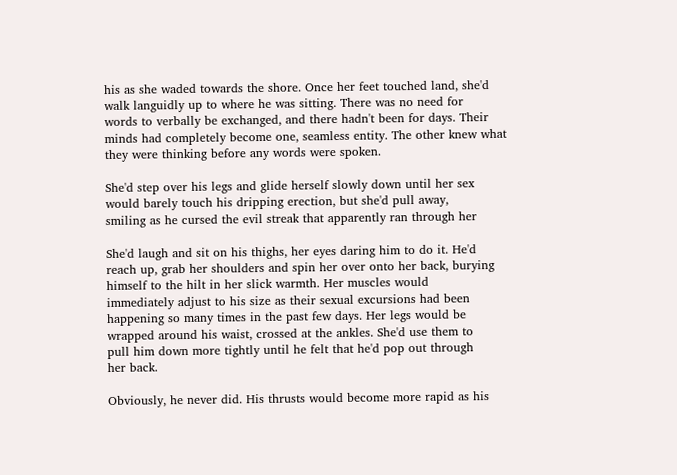his as she waded towards the shore. Once her feet touched land, she'd
walk languidly up to where he was sitting. There was no need for
words to verbally be exchanged, and there hadn't been for days. Their
minds had completely become one, seamless entity. The other knew what
they were thinking before any words were spoken.

She'd step over his legs and glide herself slowly down until her sex
would barely touch his dripping erection, but she'd pull away,
smiling as he cursed the evil streak that apparently ran through her

She'd laugh and sit on his thighs, her eyes daring him to do it. He'd
reach up, grab her shoulders and spin her over onto her back, burying
himself to the hilt in her slick warmth. Her muscles would
immediately adjust to his size as their sexual excursions had been
happening so many times in the past few days. Her legs would be
wrapped around his waist, crossed at the ankles. She'd use them to
pull him down more tightly until he felt that he'd pop out through
her back.

Obviously, he never did. His thrusts would become more rapid as his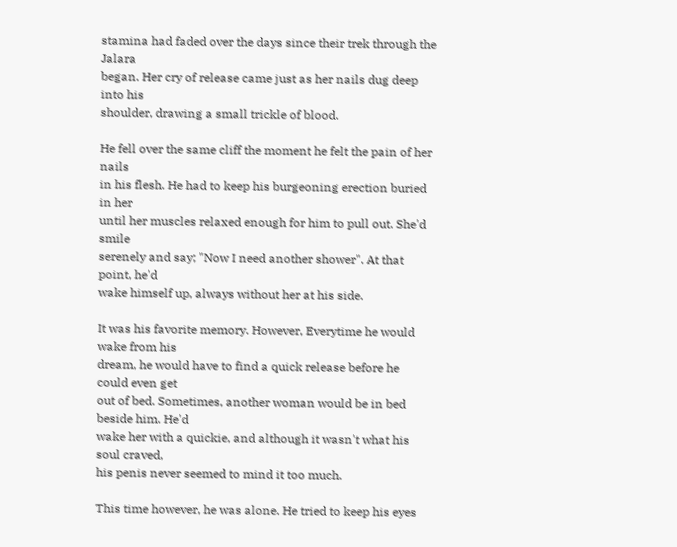stamina had faded over the days since their trek through the Jalara
began. Her cry of release came just as her nails dug deep into his
shoulder, drawing a small trickle of blood.

He fell over the same cliff the moment he felt the pain of her nails
in his flesh. He had to keep his burgeoning erection buried in her
until her muscles relaxed enough for him to pull out. She'd smile
serenely and say; "Now I need another shower". At that point, he'd
wake himself up, always without her at his side.

It was his favorite memory. However, Everytime he would wake from his
dream, he would have to find a quick release before he could even get
out of bed. Sometimes, another woman would be in bed beside him. He'd
wake her with a quickie, and although it wasn't what his soul craved,
his penis never seemed to mind it too much.

This time however, he was alone. He tried to keep his eyes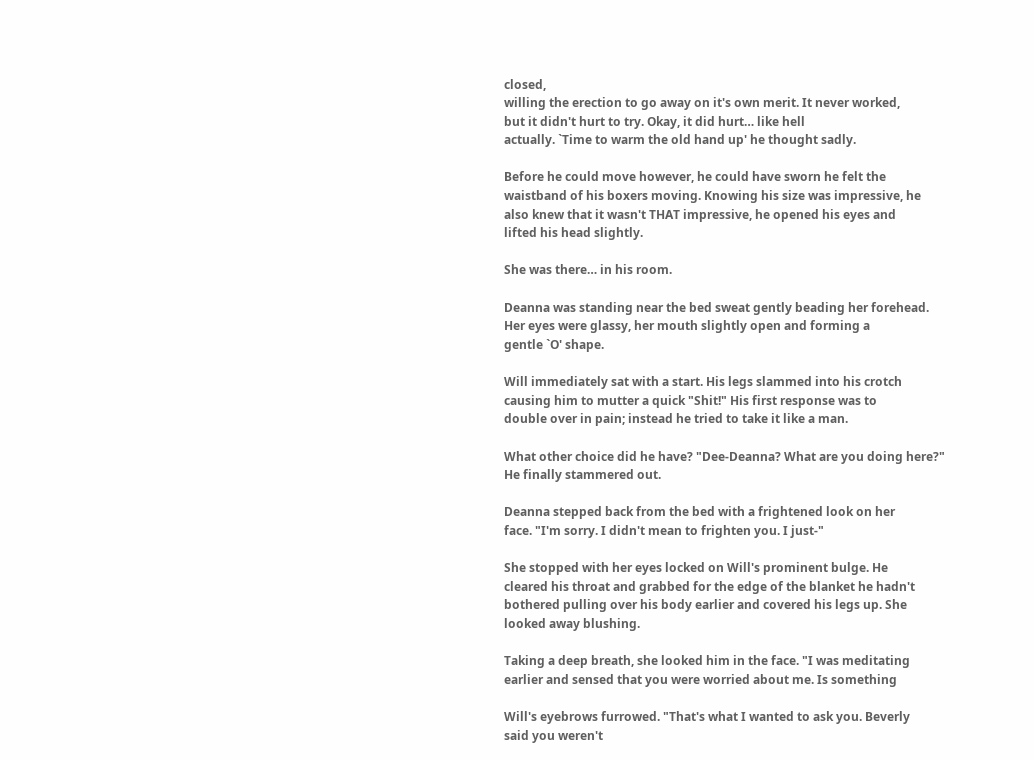closed,
willing the erection to go away on it's own merit. It never worked,
but it didn't hurt to try. Okay, it did hurt… like hell
actually. `Time to warm the old hand up' he thought sadly.

Before he could move however, he could have sworn he felt the
waistband of his boxers moving. Knowing his size was impressive, he
also knew that it wasn't THAT impressive, he opened his eyes and
lifted his head slightly.

She was there… in his room.

Deanna was standing near the bed sweat gently beading her forehead.
Her eyes were glassy, her mouth slightly open and forming a
gentle `O' shape.

Will immediately sat with a start. His legs slammed into his crotch
causing him to mutter a quick "Shit!" His first response was to
double over in pain; instead he tried to take it like a man.

What other choice did he have? "Dee-Deanna? What are you doing here?"
He finally stammered out.

Deanna stepped back from the bed with a frightened look on her
face. "I'm sorry. I didn't mean to frighten you. I just-"

She stopped with her eyes locked on Will's prominent bulge. He
cleared his throat and grabbed for the edge of the blanket he hadn't
bothered pulling over his body earlier and covered his legs up. She
looked away blushing.

Taking a deep breath, she looked him in the face. "I was meditating
earlier and sensed that you were worried about me. Is something

Will's eyebrows furrowed. "That's what I wanted to ask you. Beverly
said you weren't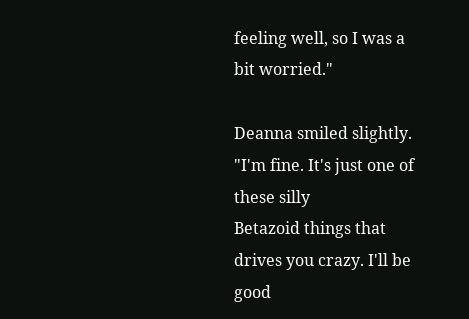feeling well, so I was a bit worried."

Deanna smiled slightly. "I'm fine. It's just one of these silly
Betazoid things that drives you crazy. I'll be good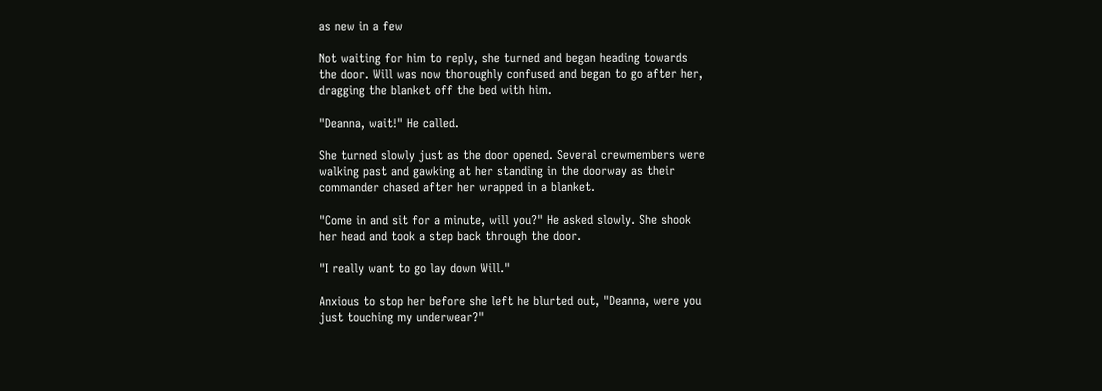as new in a few

Not waiting for him to reply, she turned and began heading towards
the door. Will was now thoroughly confused and began to go after her,
dragging the blanket off the bed with him.

"Deanna, wait!" He called.

She turned slowly just as the door opened. Several crewmembers were
walking past and gawking at her standing in the doorway as their
commander chased after her wrapped in a blanket.

"Come in and sit for a minute, will you?" He asked slowly. She shook
her head and took a step back through the door.

"I really want to go lay down Will."

Anxious to stop her before she left he blurted out, "Deanna, were you
just touching my underwear?"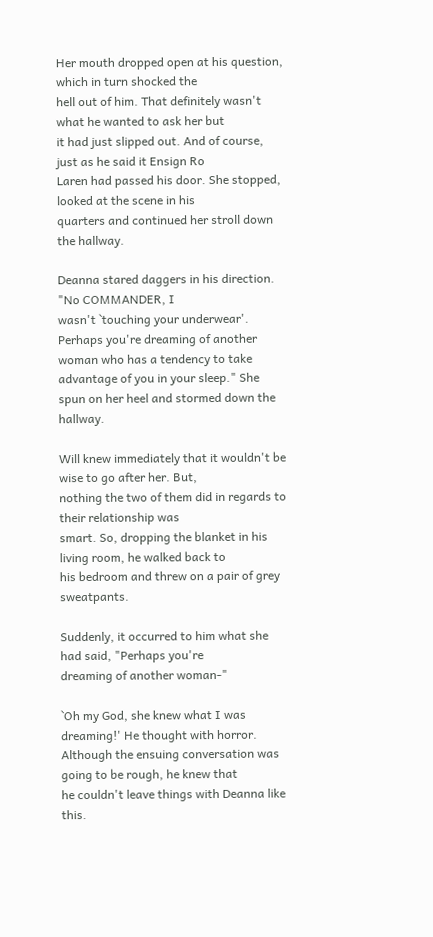Her mouth dropped open at his question, which in turn shocked the
hell out of him. That definitely wasn't what he wanted to ask her but
it had just slipped out. And of course, just as he said it Ensign Ro
Laren had passed his door. She stopped, looked at the scene in his
quarters and continued her stroll down the hallway.

Deanna stared daggers in his direction. "No COMMANDER, I
wasn't `touching your underwear'. Perhaps you're dreaming of another
woman who has a tendency to take advantage of you in your sleep." She
spun on her heel and stormed down the hallway.

Will knew immediately that it wouldn't be wise to go after her. But,
nothing the two of them did in regards to their relationship was
smart. So, dropping the blanket in his living room, he walked back to
his bedroom and threw on a pair of grey sweatpants.

Suddenly, it occurred to him what she had said, "Perhaps you're
dreaming of another woman-"

`Oh my God, she knew what I was dreaming!' He thought with horror.
Although the ensuing conversation was going to be rough, he knew that
he couldn't leave things with Deanna like this.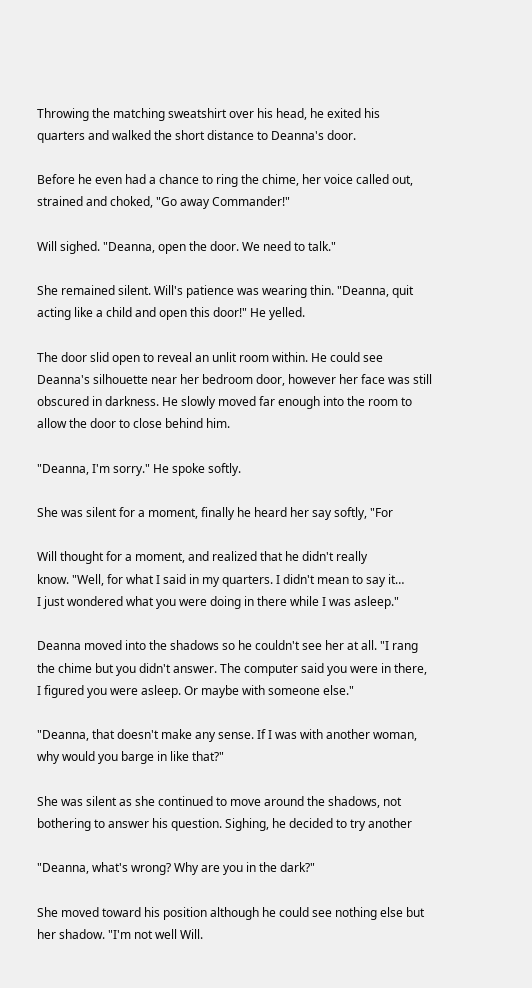Throwing the matching sweatshirt over his head, he exited his
quarters and walked the short distance to Deanna's door.

Before he even had a chance to ring the chime, her voice called out,
strained and choked, "Go away Commander!"

Will sighed. "Deanna, open the door. We need to talk."

She remained silent. Will's patience was wearing thin. "Deanna, quit
acting like a child and open this door!" He yelled.

The door slid open to reveal an unlit room within. He could see
Deanna's silhouette near her bedroom door, however her face was still
obscured in darkness. He slowly moved far enough into the room to
allow the door to close behind him.

"Deanna, I'm sorry." He spoke softly.

She was silent for a moment, finally he heard her say softly, "For

Will thought for a moment, and realized that he didn't really
know. "Well, for what I said in my quarters. I didn't mean to say it…
I just wondered what you were doing in there while I was asleep."

Deanna moved into the shadows so he couldn't see her at all. "I rang
the chime but you didn't answer. The computer said you were in there,
I figured you were asleep. Or maybe with someone else."

"Deanna, that doesn't make any sense. If I was with another woman,
why would you barge in like that?"

She was silent as she continued to move around the shadows, not
bothering to answer his question. Sighing, he decided to try another

"Deanna, what's wrong? Why are you in the dark?"

She moved toward his position although he could see nothing else but
her shadow. "I'm not well Will.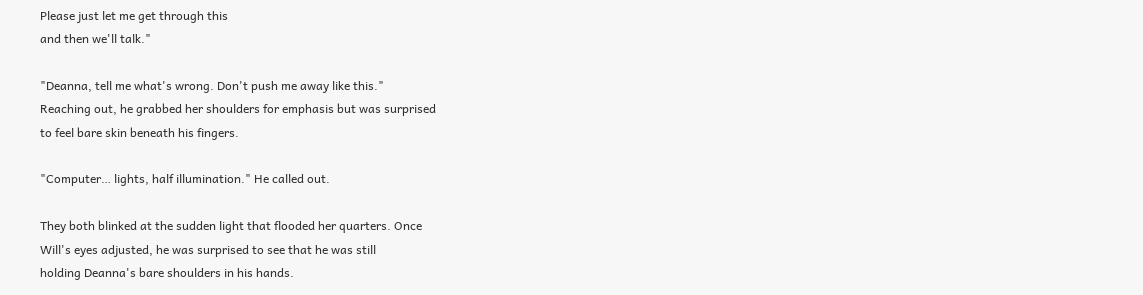Please just let me get through this
and then we'll talk."

"Deanna, tell me what's wrong. Don't push me away like this."
Reaching out, he grabbed her shoulders for emphasis but was surprised
to feel bare skin beneath his fingers.

"Computer… lights, half illumination." He called out.

They both blinked at the sudden light that flooded her quarters. Once
Will's eyes adjusted, he was surprised to see that he was still
holding Deanna's bare shoulders in his hands.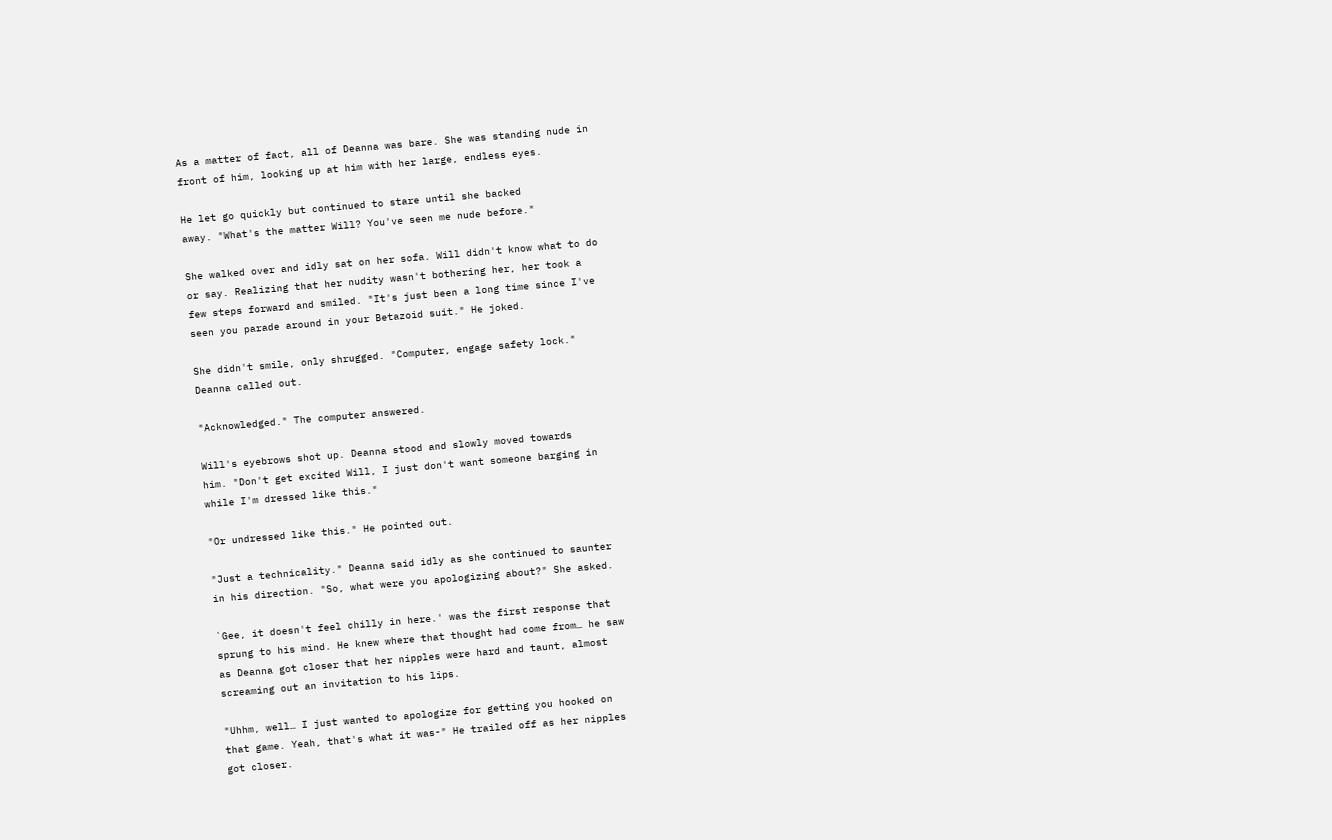As a matter of fact, all of Deanna was bare. She was standing nude in
front of him, looking up at him with her large, endless eyes.

He let go quickly but continued to stare until she backed
away. "What's the matter Will? You've seen me nude before."

She walked over and idly sat on her sofa. Will didn't know what to do
or say. Realizing that her nudity wasn't bothering her, her took a
few steps forward and smiled. "It's just been a long time since I've
seen you parade around in your Betazoid suit." He joked.

She didn't smile, only shrugged. "Computer, engage safety lock."
Deanna called out.

"Acknowledged." The computer answered.

Will's eyebrows shot up. Deanna stood and slowly moved towards
him. "Don't get excited Will, I just don't want someone barging in
while I'm dressed like this."

"Or undressed like this." He pointed out.

"Just a technicality." Deanna said idly as she continued to saunter
in his direction. "So, what were you apologizing about?" She asked.

`Gee, it doesn't feel chilly in here.' was the first response that
sprung to his mind. He knew where that thought had come from… he saw
as Deanna got closer that her nipples were hard and taunt, almost
screaming out an invitation to his lips.

"Uhhm, well… I just wanted to apologize for getting you hooked on
that game. Yeah, that's what it was-" He trailed off as her nipples
got closer.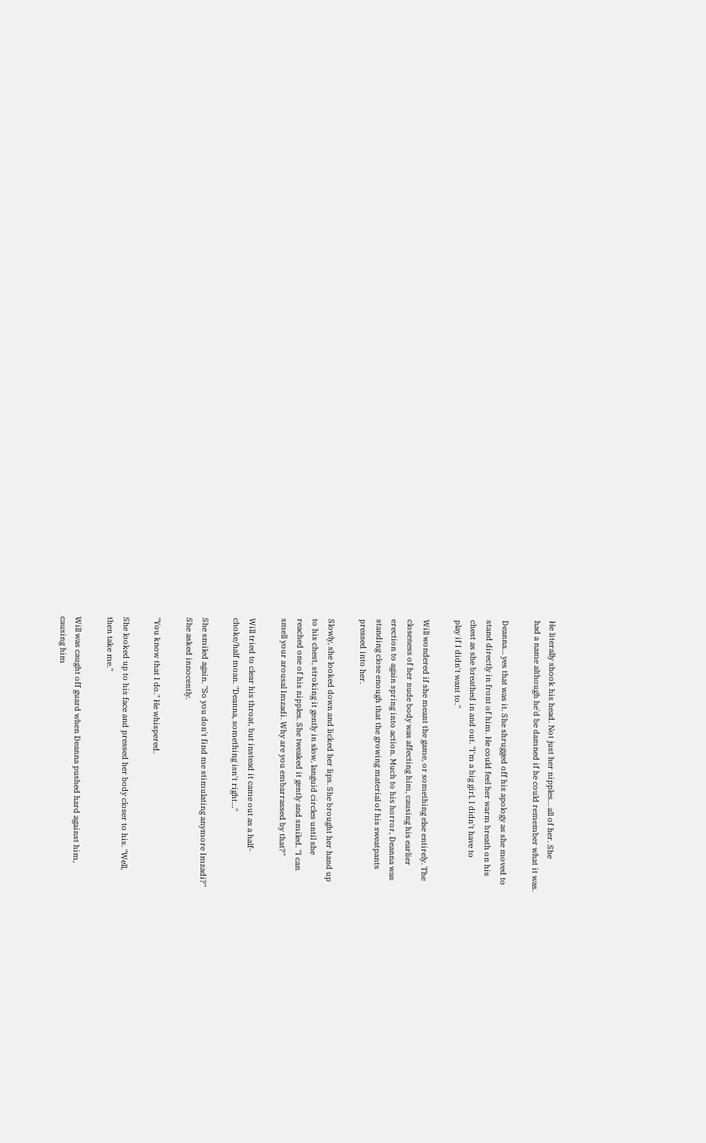He literally shook his head. Not just her nipples… all of her. She
had a name although he'd be damned if he could remember what it was.

Deanna… yes that was it. She shrugged off his apology as she moved to
stand directly in front of him. He could feel her warm breath on his
chest as she breathed in and out. "I'm a big girl, I didn't have to
play if I didn't want to."

Will wondered if she meant the game, or something else entirely. The
closeness of her nude body was affecting him, causing his earlier
erection to again spring into action. Much to his horror, Deanna was
standing close enough that the growing material of his sweatpants
pressed into her.

Slowly, she looked down and licked her lips. She brought her hand up
to his chest, stroking it gently in slow, languid circles until she
reached one of his nipples. She tweaked it gently and smiled. "I can
smell your arousal Imzadi. Why are you embarrassed by that?"

Will tried to clear his throat, but instead it came out as a half-
choke/half moan. "Deanna, something isn't right…"

She smiled again. "So you don't find me stimulating anymore Imzadi?"
She asked innocently.

"You know that I do." He whispered.

She looked up to his face and pressed her body closer to his. "Well,
then take me."

Will was caught off guard when Deanna pushed hard against him,
causing him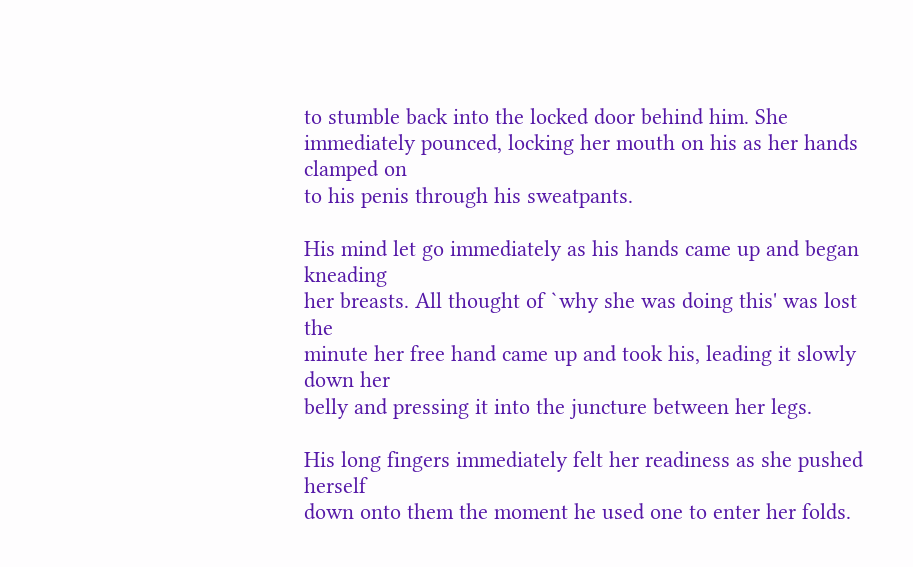to stumble back into the locked door behind him. She
immediately pounced, locking her mouth on his as her hands clamped on
to his penis through his sweatpants.

His mind let go immediately as his hands came up and began kneading
her breasts. All thought of `why she was doing this' was lost the
minute her free hand came up and took his, leading it slowly down her
belly and pressing it into the juncture between her legs.

His long fingers immediately felt her readiness as she pushed herself
down onto them the moment he used one to enter her folds.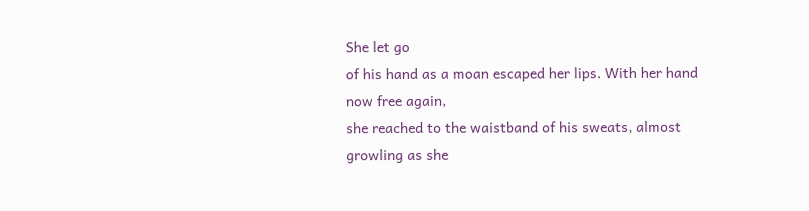She let go
of his hand as a moan escaped her lips. With her hand now free again,
she reached to the waistband of his sweats, almost growling as she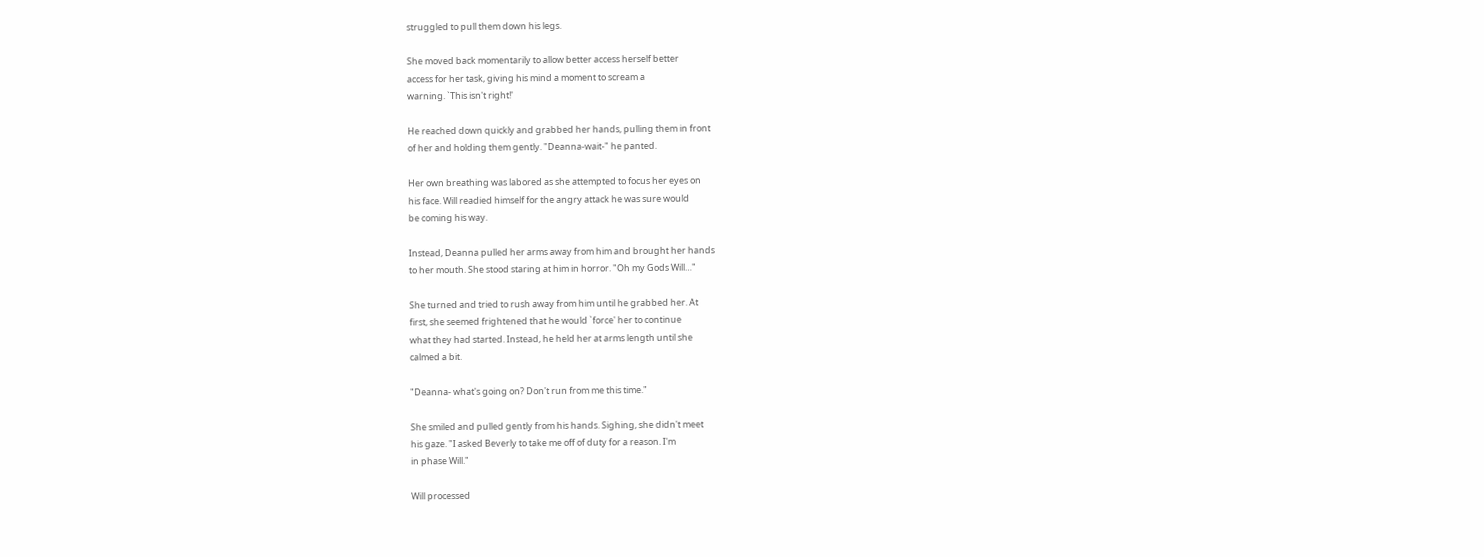struggled to pull them down his legs.

She moved back momentarily to allow better access herself better
access for her task, giving his mind a moment to scream a
warning. `This isn't right!'

He reached down quickly and grabbed her hands, pulling them in front
of her and holding them gently. "Deanna-wait-" he panted.

Her own breathing was labored as she attempted to focus her eyes on
his face. Will readied himself for the angry attack he was sure would
be coming his way.

Instead, Deanna pulled her arms away from him and brought her hands
to her mouth. She stood staring at him in horror. "Oh my Gods Will…"

She turned and tried to rush away from him until he grabbed her. At
first, she seemed frightened that he would `force' her to continue
what they had started. Instead, he held her at arms length until she
calmed a bit.

"Deanna- what's going on? Don't run from me this time."

She smiled and pulled gently from his hands. Sighing, she didn't meet
his gaze. "I asked Beverly to take me off of duty for a reason. I'm
in phase Will."

Will processed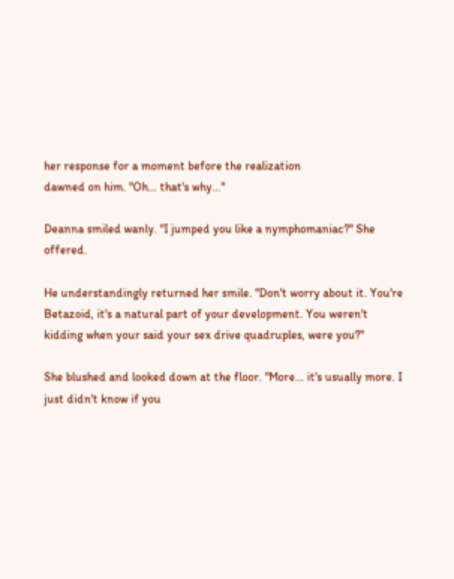her response for a moment before the realization
dawned on him. "Oh… that's why…"

Deanna smiled wanly. "I jumped you like a nymphomaniac?" She offered.

He understandingly returned her smile. "Don't worry about it. You're
Betazoid, it's a natural part of your development. You weren't
kidding when your said your sex drive quadruples, were you?"

She blushed and looked down at the floor. "More… it's usually more. I
just didn't know if you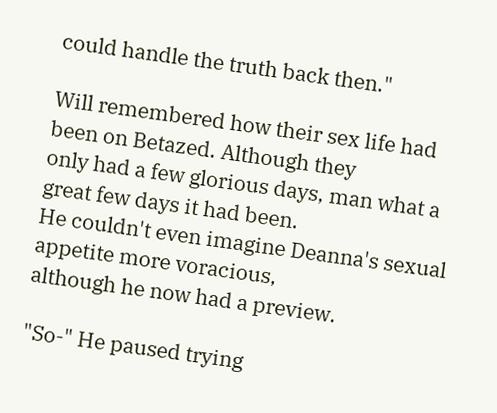could handle the truth back then."

Will remembered how their sex life had been on Betazed. Although they
only had a few glorious days, man what a great few days it had been.
He couldn't even imagine Deanna's sexual appetite more voracious,
although he now had a preview.

"So-" He paused trying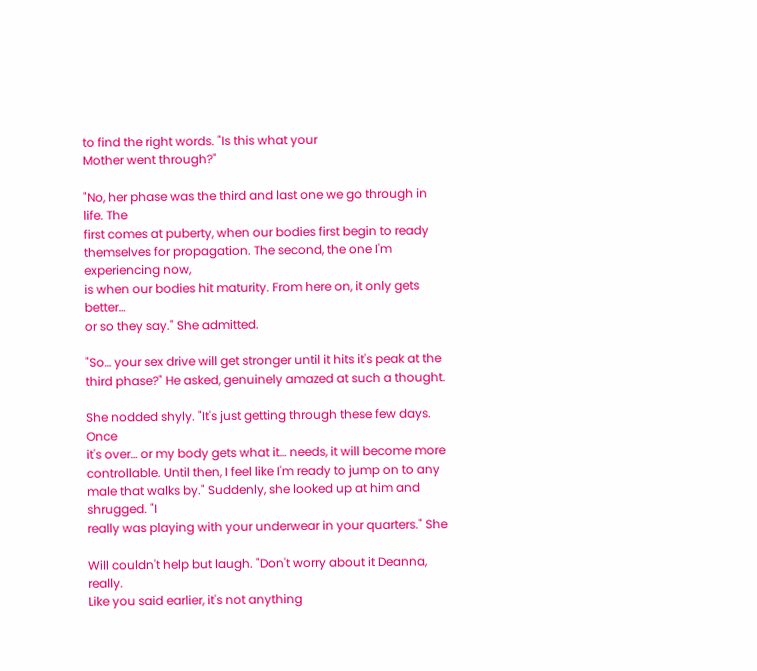to find the right words. "Is this what your
Mother went through?"

"No, her phase was the third and last one we go through in life. The
first comes at puberty, when our bodies first begin to ready
themselves for propagation. The second, the one I'm experiencing now,
is when our bodies hit maturity. From here on, it only gets better…
or so they say." She admitted.

"So… your sex drive will get stronger until it hits it's peak at the
third phase?" He asked, genuinely amazed at such a thought.

She nodded shyly. "It's just getting through these few days. Once
it's over… or my body gets what it… needs, it will become more
controllable. Until then, I feel like I'm ready to jump on to any
male that walks by." Suddenly, she looked up at him and shrugged. "I
really was playing with your underwear in your quarters." She

Will couldn't help but laugh. "Don't worry about it Deanna, really.
Like you said earlier, it's not anything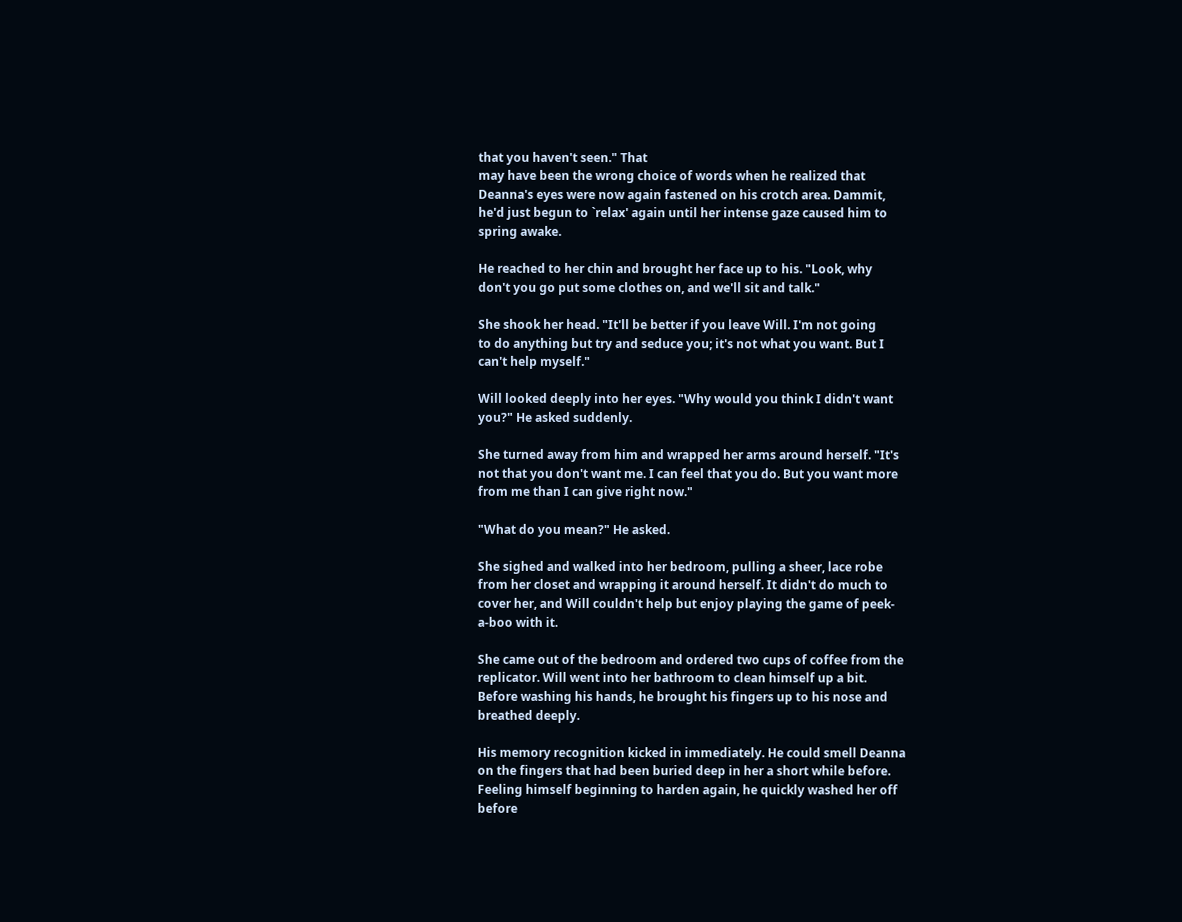that you haven't seen." That
may have been the wrong choice of words when he realized that
Deanna's eyes were now again fastened on his crotch area. Dammit,
he'd just begun to `relax' again until her intense gaze caused him to
spring awake.

He reached to her chin and brought her face up to his. "Look, why
don't you go put some clothes on, and we'll sit and talk."

She shook her head. "It'll be better if you leave Will. I'm not going
to do anything but try and seduce you; it's not what you want. But I
can't help myself."

Will looked deeply into her eyes. "Why would you think I didn't want
you?" He asked suddenly.

She turned away from him and wrapped her arms around herself. "It's
not that you don't want me. I can feel that you do. But you want more
from me than I can give right now."

"What do you mean?" He asked.

She sighed and walked into her bedroom, pulling a sheer, lace robe
from her closet and wrapping it around herself. It didn't do much to
cover her, and Will couldn't help but enjoy playing the game of peek-
a-boo with it.

She came out of the bedroom and ordered two cups of coffee from the
replicator. Will went into her bathroom to clean himself up a bit.
Before washing his hands, he brought his fingers up to his nose and
breathed deeply.

His memory recognition kicked in immediately. He could smell Deanna
on the fingers that had been buried deep in her a short while before.
Feeling himself beginning to harden again, he quickly washed her off
before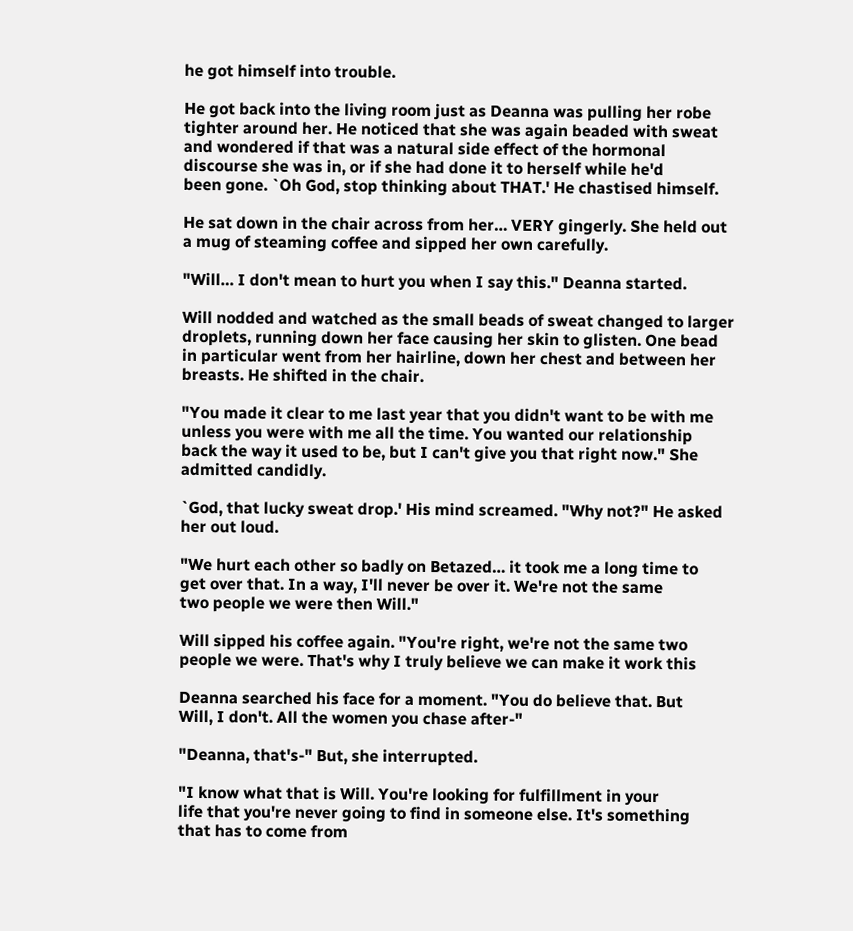he got himself into trouble.

He got back into the living room just as Deanna was pulling her robe
tighter around her. He noticed that she was again beaded with sweat
and wondered if that was a natural side effect of the hormonal
discourse she was in, or if she had done it to herself while he'd
been gone. `Oh God, stop thinking about THAT.' He chastised himself.

He sat down in the chair across from her… VERY gingerly. She held out
a mug of steaming coffee and sipped her own carefully.

"Will… I don't mean to hurt you when I say this." Deanna started.

Will nodded and watched as the small beads of sweat changed to larger
droplets, running down her face causing her skin to glisten. One bead
in particular went from her hairline, down her chest and between her
breasts. He shifted in the chair.

"You made it clear to me last year that you didn't want to be with me
unless you were with me all the time. You wanted our relationship
back the way it used to be, but I can't give you that right now." She
admitted candidly.

`God, that lucky sweat drop.' His mind screamed. "Why not?" He asked
her out loud.

"We hurt each other so badly on Betazed… it took me a long time to
get over that. In a way, I'll never be over it. We're not the same
two people we were then Will."

Will sipped his coffee again. "You're right, we're not the same two
people we were. That's why I truly believe we can make it work this

Deanna searched his face for a moment. "You do believe that. But
Will, I don't. All the women you chase after-"

"Deanna, that's-" But, she interrupted.

"I know what that is Will. You're looking for fulfillment in your
life that you're never going to find in someone else. It's something
that has to come from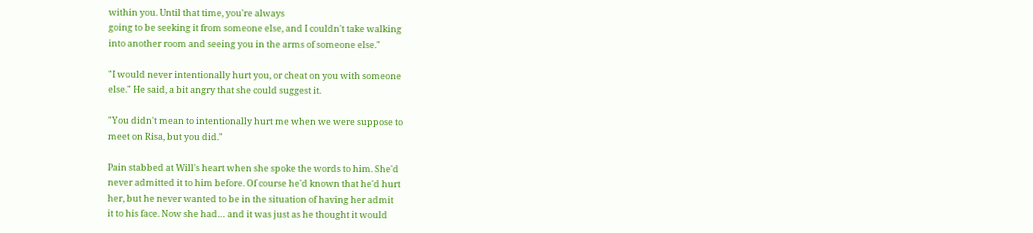within you. Until that time, you're always
going to be seeking it from someone else, and I couldn't take walking
into another room and seeing you in the arms of someone else."

"I would never intentionally hurt you, or cheat on you with someone
else." He said, a bit angry that she could suggest it.

"You didn't mean to intentionally hurt me when we were suppose to
meet on Risa, but you did."

Pain stabbed at Will's heart when she spoke the words to him. She'd
never admitted it to him before. Of course he'd known that he'd hurt
her, but he never wanted to be in the situation of having her admit
it to his face. Now she had… and it was just as he thought it would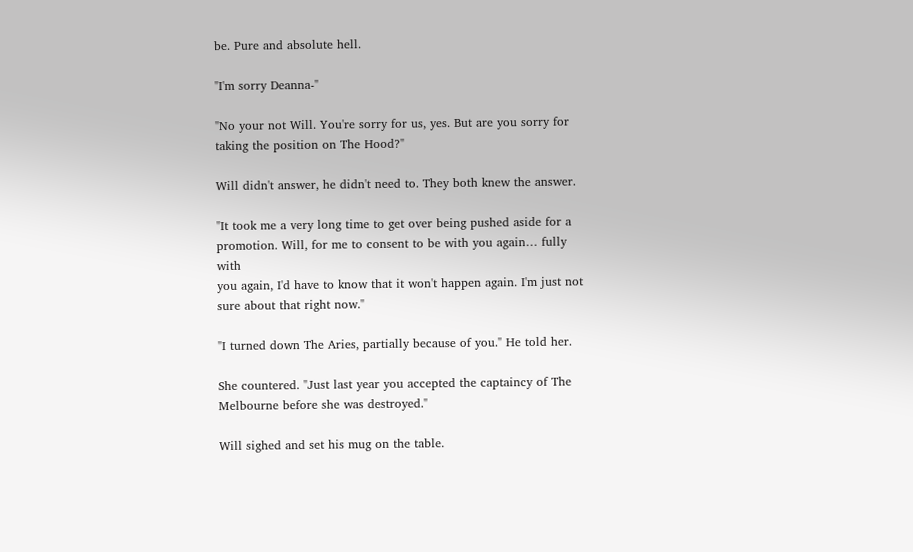be. Pure and absolute hell.

"I'm sorry Deanna-"

"No your not Will. You're sorry for us, yes. But are you sorry for
taking the position on The Hood?"

Will didn't answer, he didn't need to. They both knew the answer.

"It took me a very long time to get over being pushed aside for a
promotion. Will, for me to consent to be with you again… fully with
you again, I'd have to know that it won't happen again. I'm just not
sure about that right now."

"I turned down The Aries, partially because of you." He told her.

She countered. "Just last year you accepted the captaincy of The
Melbourne before she was destroyed."

Will sighed and set his mug on the table.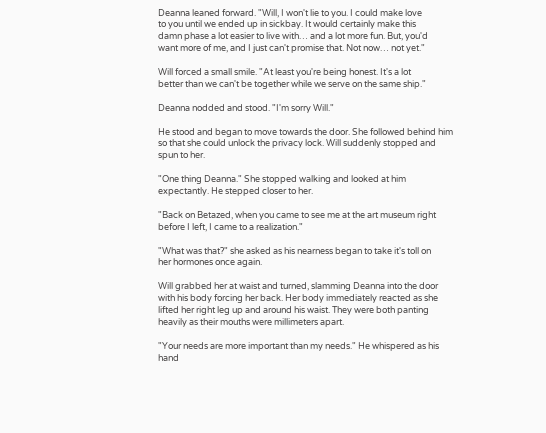Deanna leaned forward. "Will, I won't lie to you. I could make love
to you until we ended up in sickbay. It would certainly make this
damn phase a lot easier to live with… and a lot more fun. But, you'd
want more of me, and I just can't promise that. Not now… not yet."

Will forced a small smile. "At least you're being honest. It's a lot
better than we can't be together while we serve on the same ship."

Deanna nodded and stood. "I'm sorry Will."

He stood and began to move towards the door. She followed behind him
so that she could unlock the privacy lock. Will suddenly stopped and
spun to her.

"One thing Deanna." She stopped walking and looked at him
expectantly. He stepped closer to her.

"Back on Betazed, when you came to see me at the art museum right
before I left, I came to a realization."

"What was that?" she asked as his nearness began to take it's toll on
her hormones once again.

Will grabbed her at waist and turned, slamming Deanna into the door
with his body forcing her back. Her body immediately reacted as she
lifted her right leg up and around his waist. They were both panting
heavily as their mouths were millimeters apart.

"Your needs are more important than my needs." He whispered as his
hand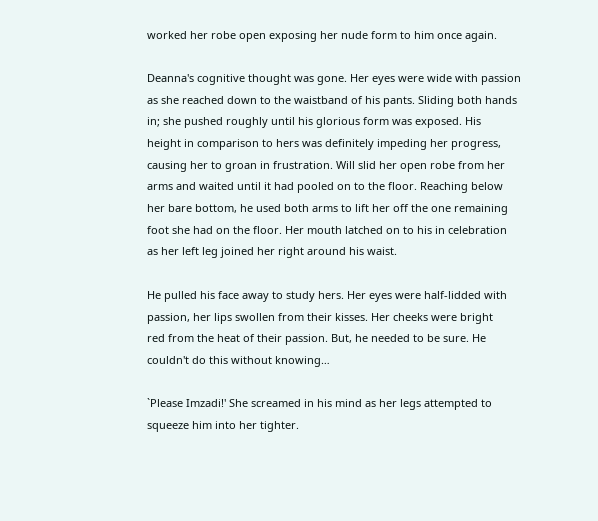worked her robe open exposing her nude form to him once again.

Deanna's cognitive thought was gone. Her eyes were wide with passion
as she reached down to the waistband of his pants. Sliding both hands
in; she pushed roughly until his glorious form was exposed. His
height in comparison to hers was definitely impeding her progress,
causing her to groan in frustration. Will slid her open robe from her
arms and waited until it had pooled on to the floor. Reaching below
her bare bottom, he used both arms to lift her off the one remaining
foot she had on the floor. Her mouth latched on to his in celebration
as her left leg joined her right around his waist.

He pulled his face away to study hers. Her eyes were half-lidded with
passion, her lips swollen from their kisses. Her cheeks were bright
red from the heat of their passion. But, he needed to be sure. He
couldn't do this without knowing…

`Please Imzadi!' She screamed in his mind as her legs attempted to
squeeze him into her tighter.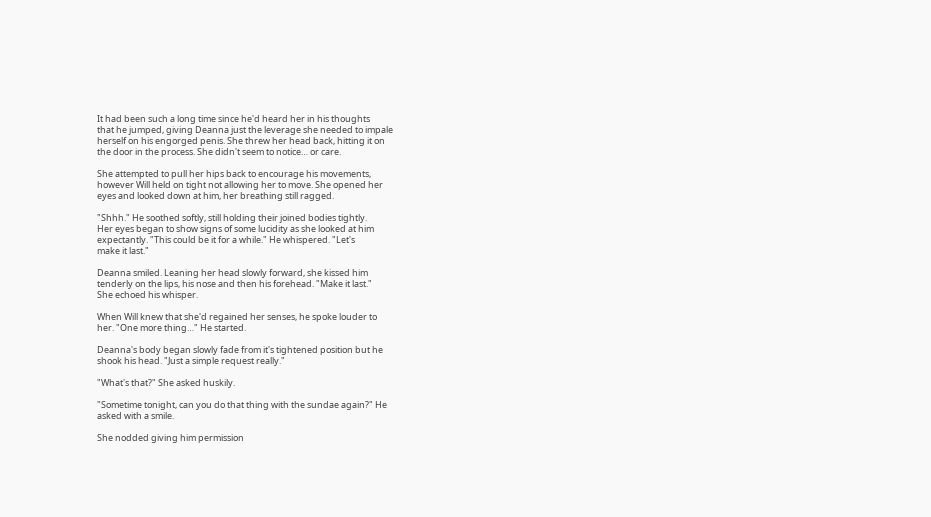It had been such a long time since he'd heard her in his thoughts
that he jumped, giving Deanna just the leverage she needed to impale
herself on his engorged penis. She threw her head back, hitting it on
the door in the process. She didn't seem to notice… or care.

She attempted to pull her hips back to encourage his movements,
however Will held on tight not allowing her to move. She opened her
eyes and looked down at him, her breathing still ragged.

"Shhh." He soothed softly, still holding their joined bodies tightly.
Her eyes began to show signs of some lucidity as she looked at him
expectantly. "This could be it for a while." He whispered. "Let's
make it last."

Deanna smiled. Leaning her head slowly forward, she kissed him
tenderly on the lips, his nose and then his forehead. "Make it last."
She echoed his whisper.

When Will knew that she'd regained her senses, he spoke louder to
her. "One more thing…" He started.

Deanna's body began slowly fade from it's tightened position but he
shook his head. "Just a simple request really."

"What's that?" She asked huskily.

"Sometime tonight, can you do that thing with the sundae again?" He
asked with a smile.

She nodded giving him permission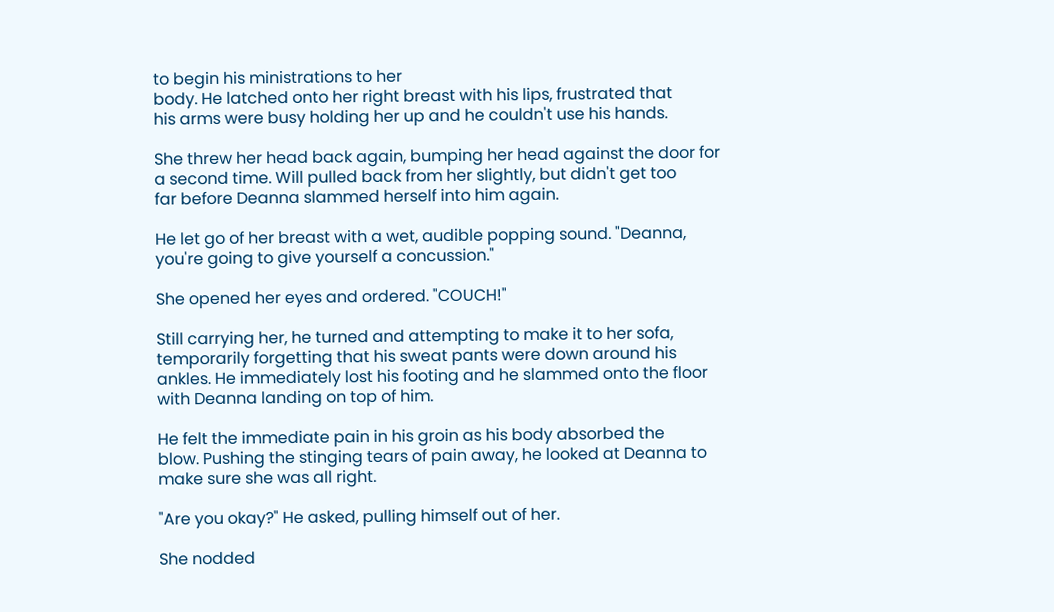to begin his ministrations to her
body. He latched onto her right breast with his lips, frustrated that
his arms were busy holding her up and he couldn't use his hands.

She threw her head back again, bumping her head against the door for
a second time. Will pulled back from her slightly, but didn't get too
far before Deanna slammed herself into him again.

He let go of her breast with a wet, audible popping sound. "Deanna,
you're going to give yourself a concussion."

She opened her eyes and ordered. "COUCH!"

Still carrying her, he turned and attempting to make it to her sofa,
temporarily forgetting that his sweat pants were down around his
ankles. He immediately lost his footing and he slammed onto the floor
with Deanna landing on top of him.

He felt the immediate pain in his groin as his body absorbed the
blow. Pushing the stinging tears of pain away, he looked at Deanna to
make sure she was all right.

"Are you okay?" He asked, pulling himself out of her.

She nodded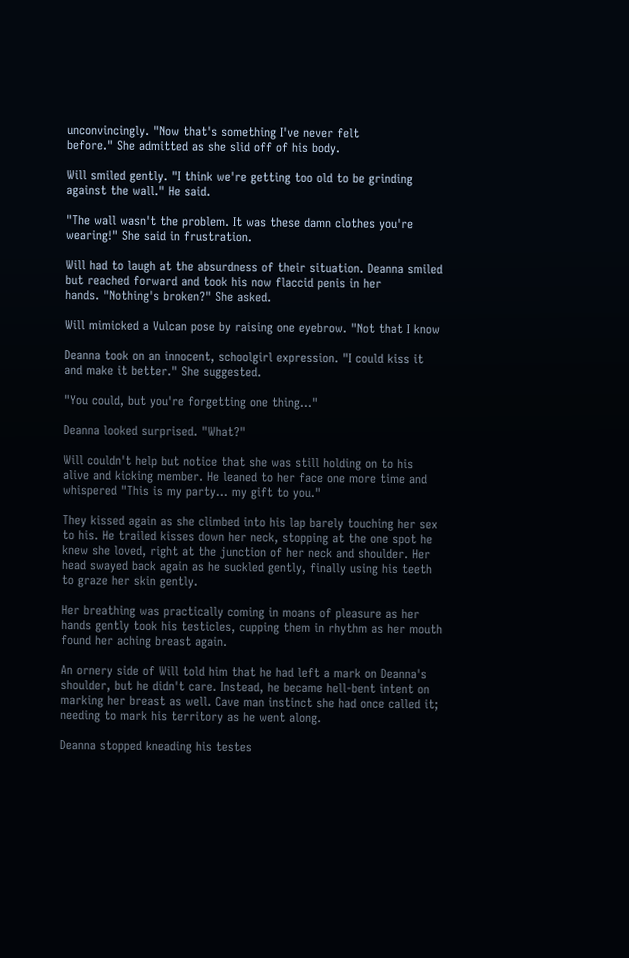unconvincingly. "Now that's something I've never felt
before." She admitted as she slid off of his body.

Will smiled gently. "I think we're getting too old to be grinding
against the wall." He said.

"The wall wasn't the problem. It was these damn clothes you're
wearing!" She said in frustration.

Will had to laugh at the absurdness of their situation. Deanna smiled
but reached forward and took his now flaccid penis in her
hands. "Nothing's broken?" She asked.

Will mimicked a Vulcan pose by raising one eyebrow. "Not that I know

Deanna took on an innocent, schoolgirl expression. "I could kiss it
and make it better." She suggested.

"You could, but you're forgetting one thing…"

Deanna looked surprised. "What?"

Will couldn't help but notice that she was still holding on to his
alive and kicking member. He leaned to her face one more time and
whispered "This is my party… my gift to you."

They kissed again as she climbed into his lap barely touching her sex
to his. He trailed kisses down her neck, stopping at the one spot he
knew she loved, right at the junction of her neck and shoulder. Her
head swayed back again as he suckled gently, finally using his teeth
to graze her skin gently.

Her breathing was practically coming in moans of pleasure as her
hands gently took his testicles, cupping them in rhythm as her mouth
found her aching breast again.

An ornery side of Will told him that he had left a mark on Deanna's
shoulder, but he didn't care. Instead, he became hell-bent intent on
marking her breast as well. Cave man instinct she had once called it;
needing to mark his territory as he went along.

Deanna stopped kneading his testes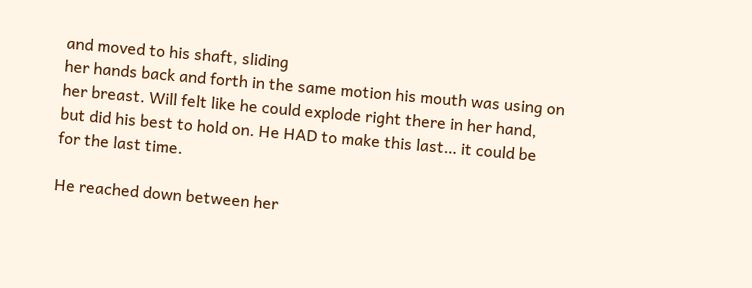and moved to his shaft, sliding
her hands back and forth in the same motion his mouth was using on
her breast. Will felt like he could explode right there in her hand,
but did his best to hold on. He HAD to make this last… it could be
for the last time.

He reached down between her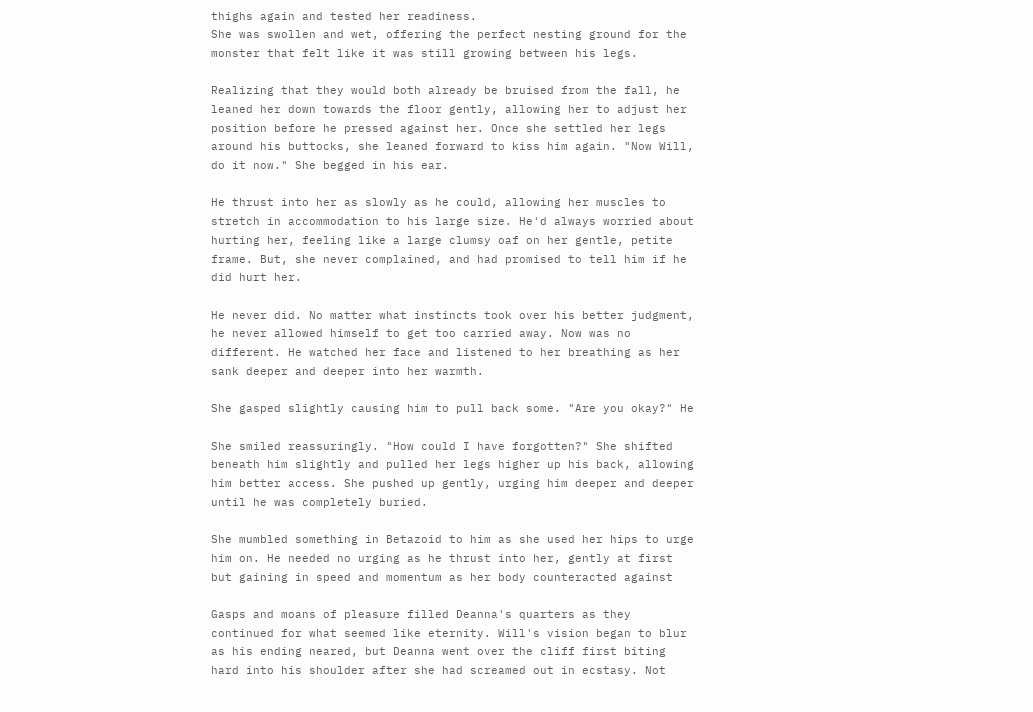thighs again and tested her readiness.
She was swollen and wet, offering the perfect nesting ground for the
monster that felt like it was still growing between his legs.

Realizing that they would both already be bruised from the fall, he
leaned her down towards the floor gently, allowing her to adjust her
position before he pressed against her. Once she settled her legs
around his buttocks, she leaned forward to kiss him again. "Now Will,
do it now." She begged in his ear.

He thrust into her as slowly as he could, allowing her muscles to
stretch in accommodation to his large size. He'd always worried about
hurting her, feeling like a large clumsy oaf on her gentle, petite
frame. But, she never complained, and had promised to tell him if he
did hurt her.

He never did. No matter what instincts took over his better judgment,
he never allowed himself to get too carried away. Now was no
different. He watched her face and listened to her breathing as her
sank deeper and deeper into her warmth.

She gasped slightly causing him to pull back some. "Are you okay?" He

She smiled reassuringly. "How could I have forgotten?" She shifted
beneath him slightly and pulled her legs higher up his back, allowing
him better access. She pushed up gently, urging him deeper and deeper
until he was completely buried.

She mumbled something in Betazoid to him as she used her hips to urge
him on. He needed no urging as he thrust into her, gently at first
but gaining in speed and momentum as her body counteracted against

Gasps and moans of pleasure filled Deanna's quarters as they
continued for what seemed like eternity. Will's vision began to blur
as his ending neared, but Deanna went over the cliff first biting
hard into his shoulder after she had screamed out in ecstasy. Not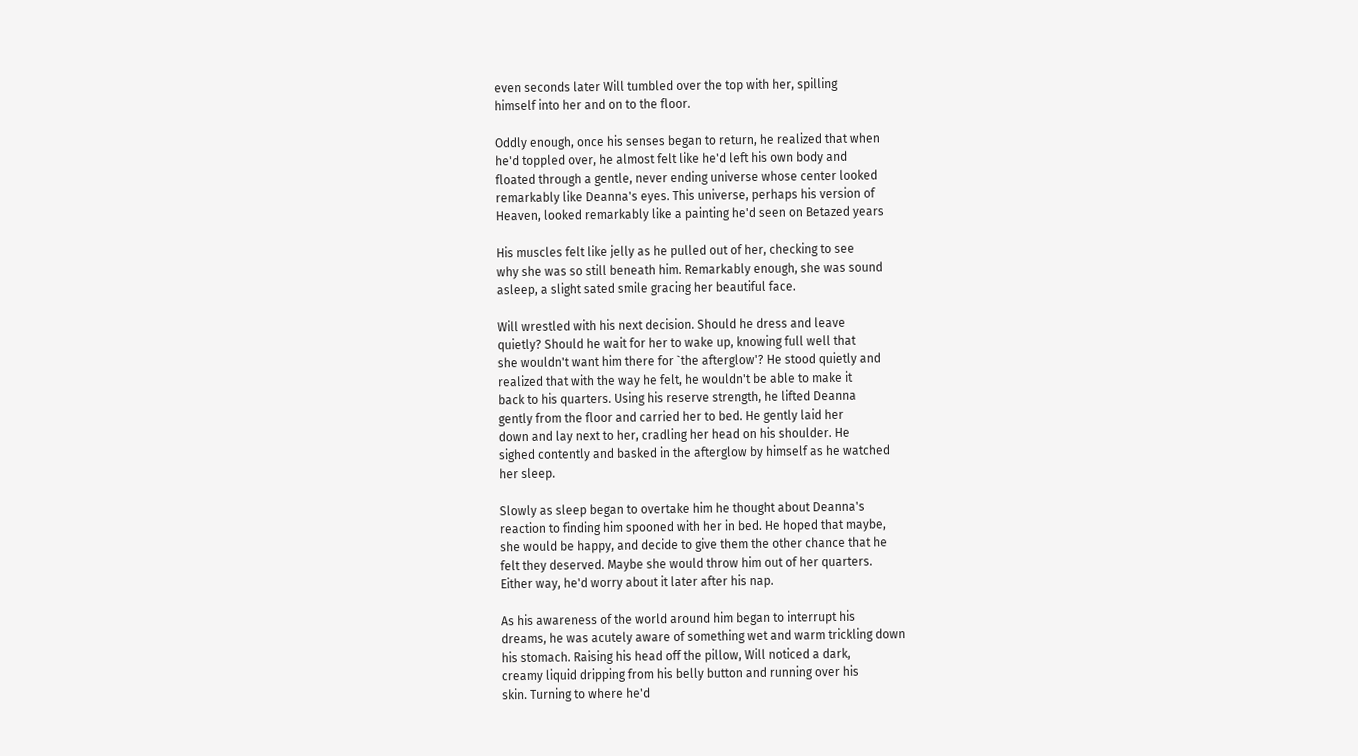even seconds later Will tumbled over the top with her, spilling
himself into her and on to the floor.

Oddly enough, once his senses began to return, he realized that when
he'd toppled over, he almost felt like he'd left his own body and
floated through a gentle, never ending universe whose center looked
remarkably like Deanna's eyes. This universe, perhaps his version of
Heaven, looked remarkably like a painting he'd seen on Betazed years

His muscles felt like jelly as he pulled out of her, checking to see
why she was so still beneath him. Remarkably enough, she was sound
asleep, a slight sated smile gracing her beautiful face.

Will wrestled with his next decision. Should he dress and leave
quietly? Should he wait for her to wake up, knowing full well that
she wouldn't want him there for `the afterglow'? He stood quietly and
realized that with the way he felt, he wouldn't be able to make it
back to his quarters. Using his reserve strength, he lifted Deanna
gently from the floor and carried her to bed. He gently laid her
down and lay next to her, cradling her head on his shoulder. He
sighed contently and basked in the afterglow by himself as he watched
her sleep.

Slowly as sleep began to overtake him he thought about Deanna's
reaction to finding him spooned with her in bed. He hoped that maybe,
she would be happy, and decide to give them the other chance that he
felt they deserved. Maybe she would throw him out of her quarters.
Either way, he'd worry about it later after his nap.

As his awareness of the world around him began to interrupt his
dreams, he was acutely aware of something wet and warm trickling down
his stomach. Raising his head off the pillow, Will noticed a dark,
creamy liquid dripping from his belly button and running over his
skin. Turning to where he'd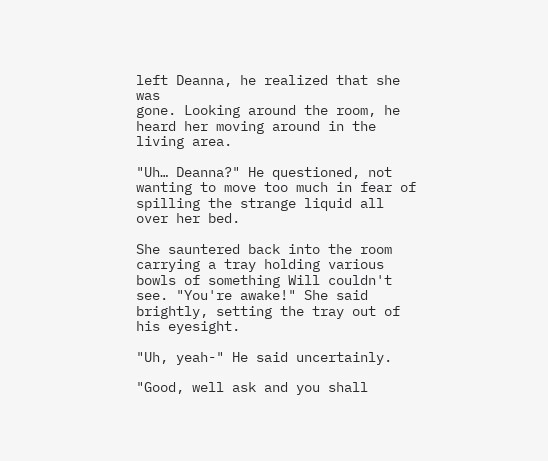left Deanna, he realized that she was
gone. Looking around the room, he heard her moving around in the
living area.

"Uh… Deanna?" He questioned, not wanting to move too much in fear of
spilling the strange liquid all over her bed.

She sauntered back into the room carrying a tray holding various
bowls of something Will couldn't see. "You're awake!" She said
brightly, setting the tray out of his eyesight.

"Uh, yeah-" He said uncertainly.

"Good, well ask and you shall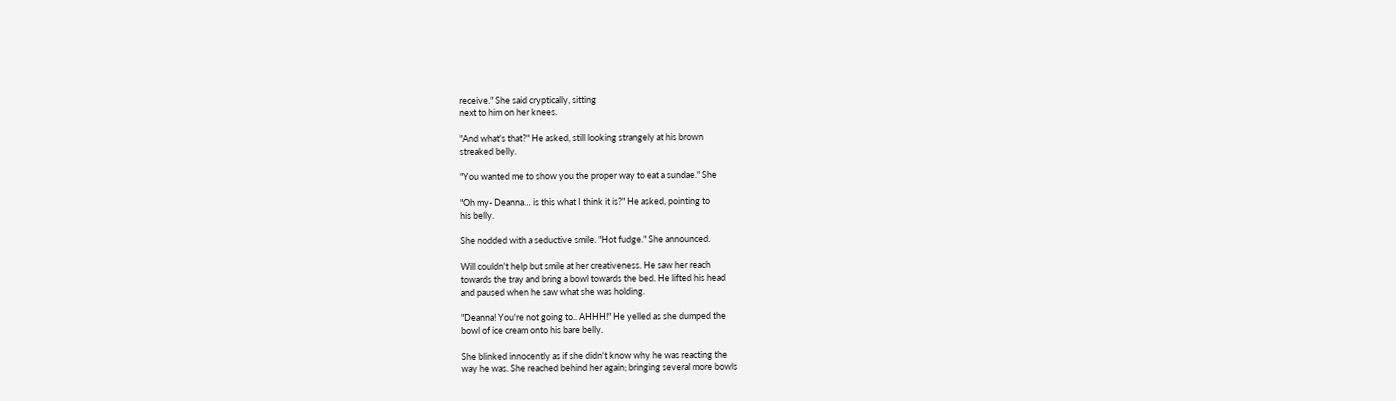receive." She said cryptically, sitting
next to him on her knees.

"And what's that?" He asked, still looking strangely at his brown
streaked belly.

"You wanted me to show you the proper way to eat a sundae." She

"Oh my- Deanna… is this what I think it is?" He asked, pointing to
his belly.

She nodded with a seductive smile. "Hot fudge." She announced.

Will couldn't help but smile at her creativeness. He saw her reach
towards the tray and bring a bowl towards the bed. He lifted his head
and paused when he saw what she was holding.

"Deanna! You're not going to.. AHHH!" He yelled as she dumped the
bowl of ice cream onto his bare belly.

She blinked innocently as if she didn't know why he was reacting the
way he was. She reached behind her again; bringing several more bowls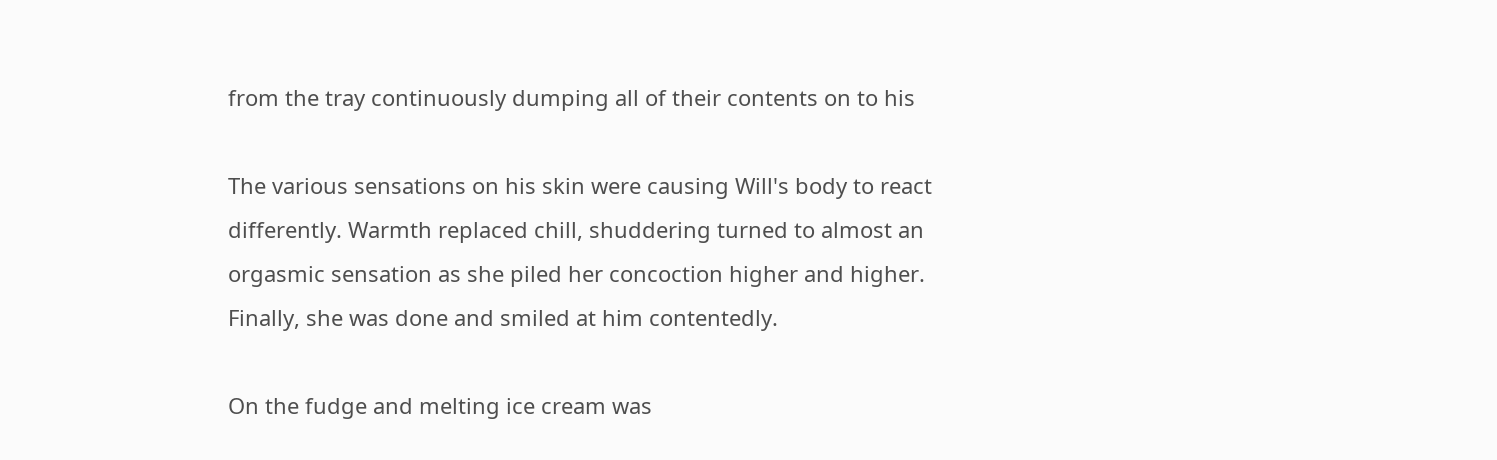from the tray continuously dumping all of their contents on to his

The various sensations on his skin were causing Will's body to react
differently. Warmth replaced chill, shuddering turned to almost an
orgasmic sensation as she piled her concoction higher and higher.
Finally, she was done and smiled at him contentedly.

On the fudge and melting ice cream was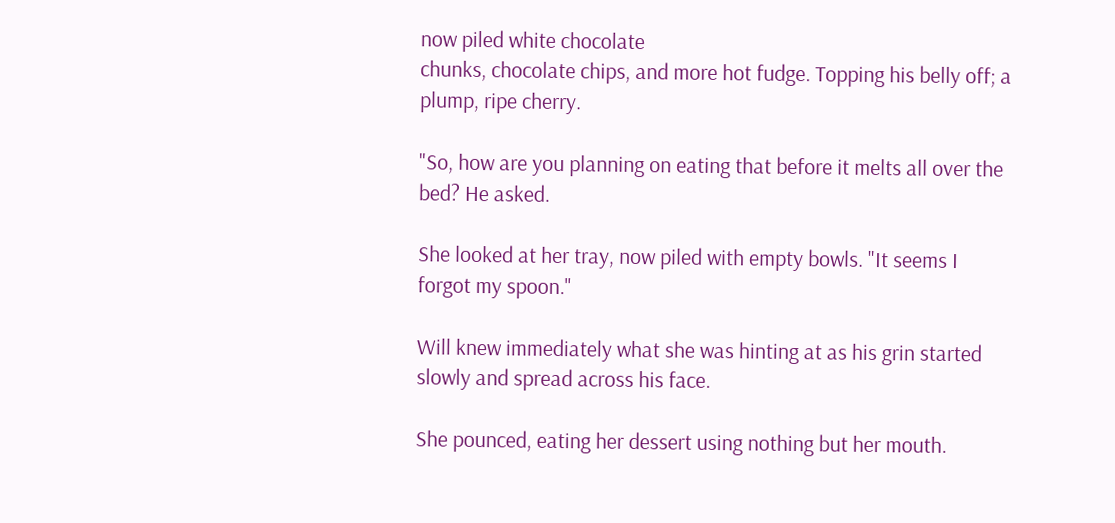now piled white chocolate
chunks, chocolate chips, and more hot fudge. Topping his belly off; a
plump, ripe cherry.

"So, how are you planning on eating that before it melts all over the
bed? He asked.

She looked at her tray, now piled with empty bowls. "It seems I
forgot my spoon."

Will knew immediately what she was hinting at as his grin started
slowly and spread across his face.

She pounced, eating her dessert using nothing but her mouth.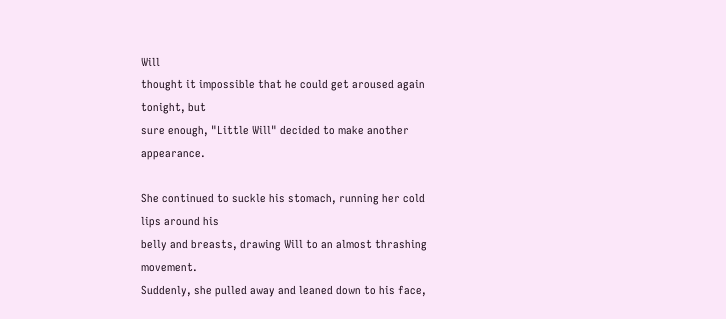Will
thought it impossible that he could get aroused again tonight, but
sure enough, "Little Will" decided to make another appearance.

She continued to suckle his stomach, running her cold lips around his
belly and breasts, drawing Will to an almost thrashing movement.
Suddenly, she pulled away and leaned down to his face,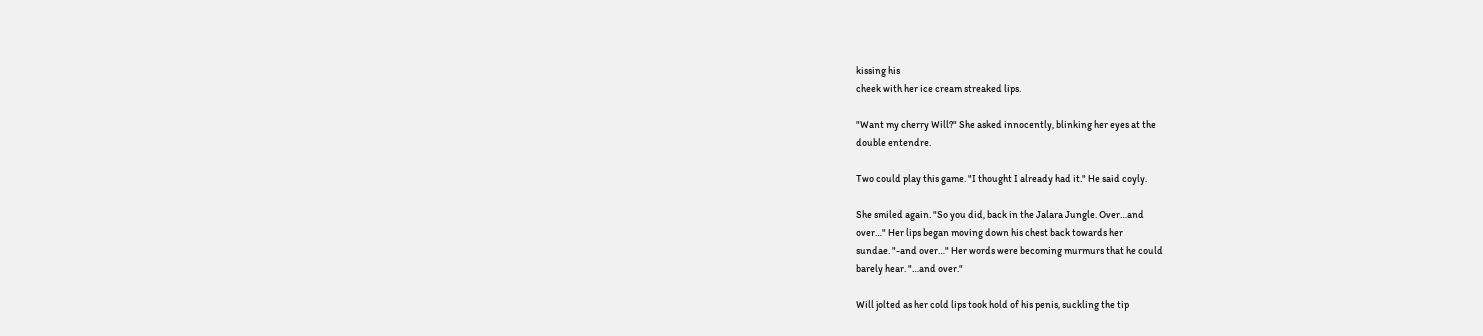kissing his
cheek with her ice cream streaked lips.

"Want my cherry Will?" She asked innocently, blinking her eyes at the
double entendre.

Two could play this game. "I thought I already had it." He said coyly.

She smiled again. "So you did, back in the Jalara Jungle. Over…and
over…" Her lips began moving down his chest back towards her
sundae. "-and over…" Her words were becoming murmurs that he could
barely hear. "…and over."

Will jolted as her cold lips took hold of his penis, suckling the tip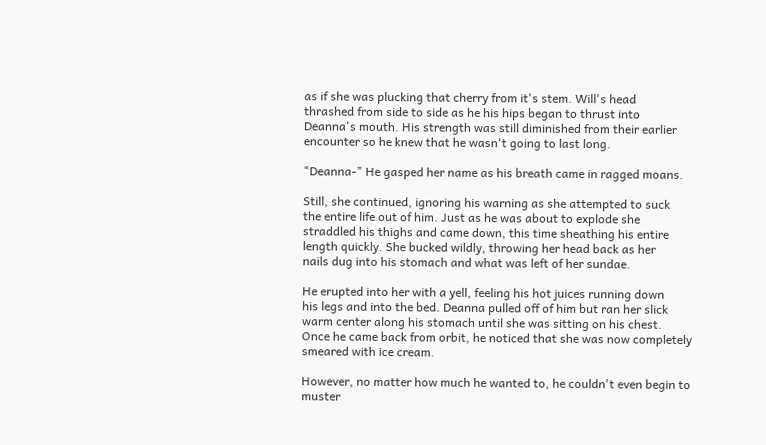as if she was plucking that cherry from it's stem. Will's head
thrashed from side to side as he his hips began to thrust into
Deanna's mouth. His strength was still diminished from their earlier
encounter so he knew that he wasn't going to last long.

"Deanna-" He gasped her name as his breath came in ragged moans.

Still, she continued, ignoring his warning as she attempted to suck
the entire life out of him. Just as he was about to explode she
straddled his thighs and came down, this time sheathing his entire
length quickly. She bucked wildly, throwing her head back as her
nails dug into his stomach and what was left of her sundae.

He erupted into her with a yell, feeling his hot juices running down
his legs and into the bed. Deanna pulled off of him but ran her slick
warm center along his stomach until she was sitting on his chest.
Once he came back from orbit, he noticed that she was now completely
smeared with ice cream.

However, no matter how much he wanted to, he couldn't even begin to
muster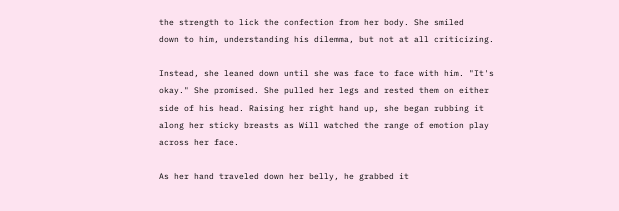the strength to lick the confection from her body. She smiled
down to him, understanding his dilemma, but not at all criticizing.

Instead, she leaned down until she was face to face with him. "It's
okay." She promised. She pulled her legs and rested them on either
side of his head. Raising her right hand up, she began rubbing it
along her sticky breasts as Will watched the range of emotion play
across her face.

As her hand traveled down her belly, he grabbed it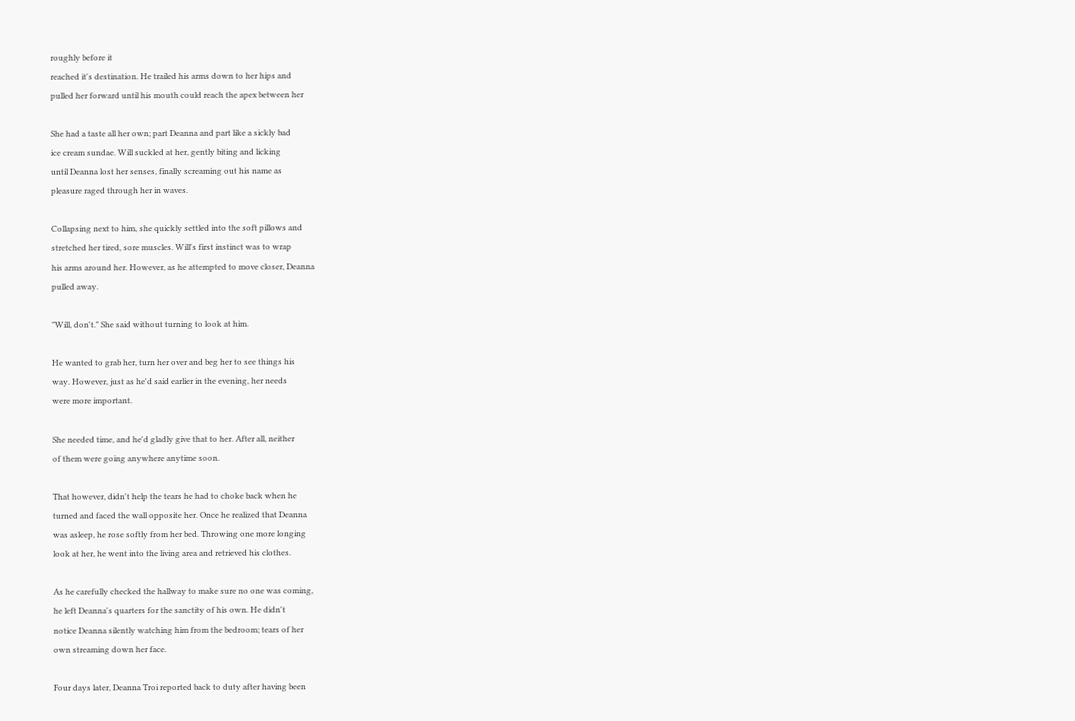roughly before it
reached it's destination. He trailed his arms down to her hips and
pulled her forward until his mouth could reach the apex between her

She had a taste all her own; part Deanna and part like a sickly bad
ice cream sundae. Will suckled at her, gently biting and licking
until Deanna lost her senses, finally screaming out his name as
pleasure raged through her in waves.

Collapsing next to him, she quickly settled into the soft pillows and
stretched her tired, sore muscles. Will's first instinct was to wrap
his arms around her. However, as he attempted to move closer, Deanna
pulled away.

"Will, don't." She said without turning to look at him.

He wanted to grab her, turn her over and beg her to see things his
way. However, just as he'd said earlier in the evening, her needs
were more important.

She needed time, and he'd gladly give that to her. After all, neither
of them were going anywhere anytime soon.

That however, didn't help the tears he had to choke back when he
turned and faced the wall opposite her. Once he realized that Deanna
was asleep, he rose softly from her bed. Throwing one more longing
look at her, he went into the living area and retrieved his clothes.

As he carefully checked the hallway to make sure no one was coming,
he left Deanna's quarters for the sanctity of his own. He didn't
notice Deanna silently watching him from the bedroom; tears of her
own streaming down her face.

Four days later, Deanna Troi reported back to duty after having been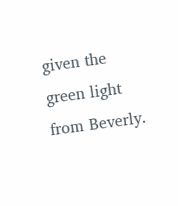given the green light from Beverly.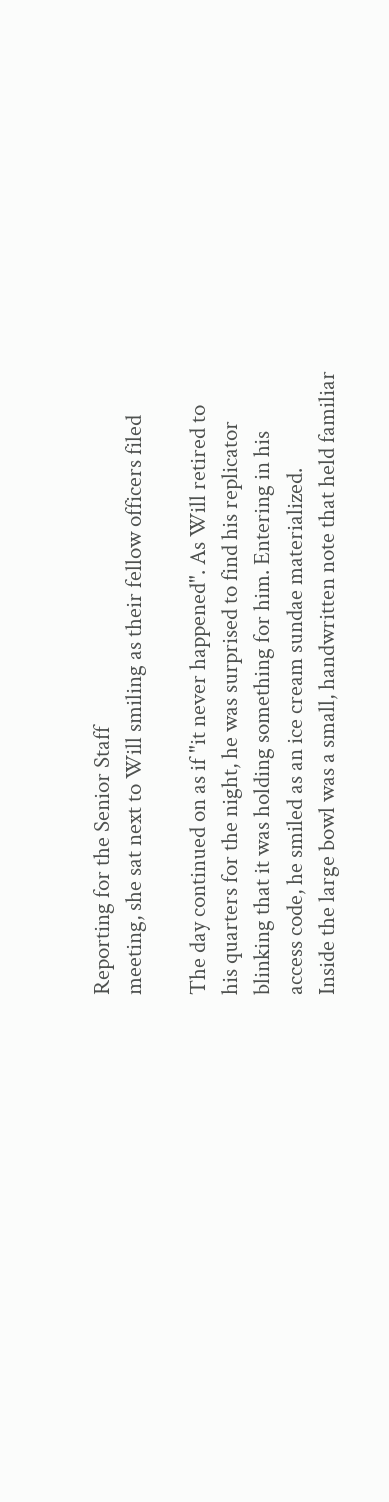Reporting for the Senior Staff
meeting, she sat next to Will smiling as their fellow officers filed

The day continued on as if "it never happened". As Will retired to
his quarters for the night, he was surprised to find his replicator
blinking that it was holding something for him. Entering in his
access code, he smiled as an ice cream sundae materialized.
Inside the large bowl was a small, handwritten note that held familiar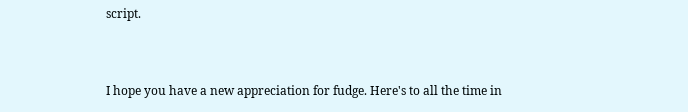script.


I hope you have a new appreciation for fudge. Here's to all the time in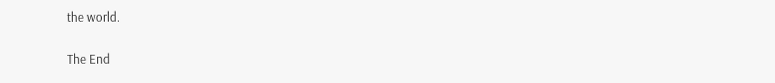the world.


The End